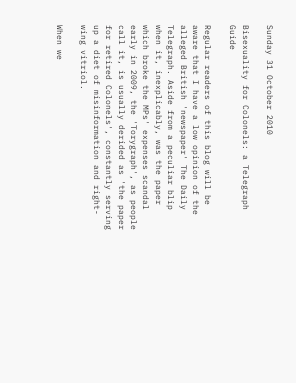Sunday 31 October 2010

Bisexuality for Colonels: a Telegraph Guide

Regular readers of this blog will be aware that I have a low opinion of the alleged British 'newspaper' The Daily Telegraph. Aside from a peculiar blip when it, inexplicably, was the paper which broke the MPs' expenses scandal early in 2009, the 'Torygraph', as people call it, is usually derided as 'the paper for retired Colonels', constantly serving up a diet of misinformation and right-wing vitriol.

When we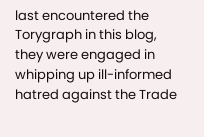last encountered the Torygraph in this blog, they were engaged in whipping up ill-informed hatred against the Trade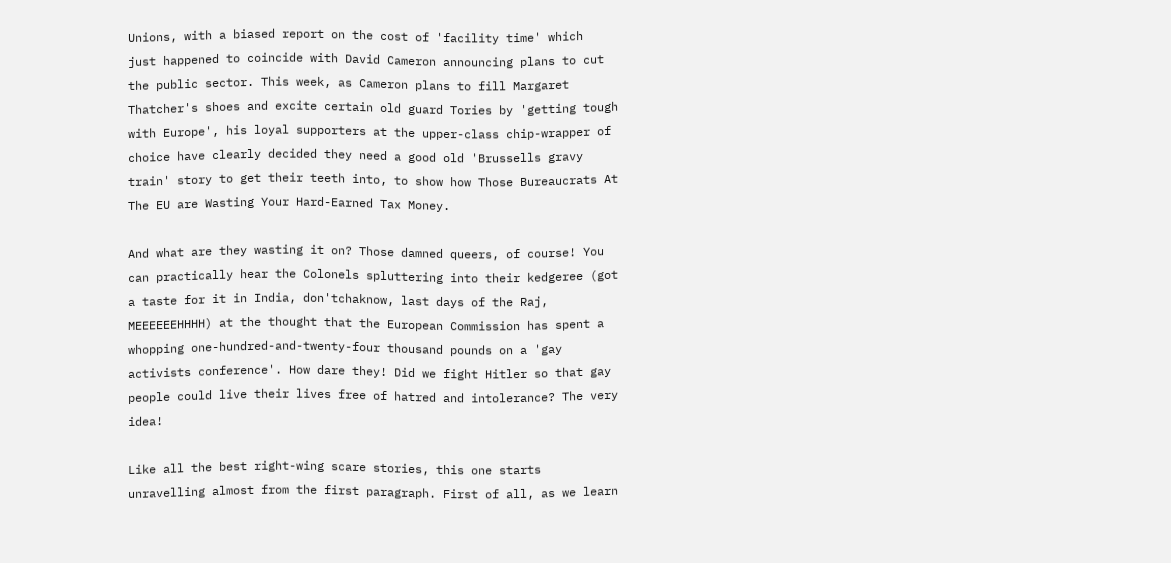Unions, with a biased report on the cost of 'facility time' which  just happened to coincide with David Cameron announcing plans to cut the public sector. This week, as Cameron plans to fill Margaret Thatcher's shoes and excite certain old guard Tories by 'getting tough with Europe', his loyal supporters at the upper-class chip-wrapper of choice have clearly decided they need a good old 'Brussells gravy train' story to get their teeth into, to show how Those Bureaucrats At The EU are Wasting Your Hard-Earned Tax Money.

And what are they wasting it on? Those damned queers, of course! You can practically hear the Colonels spluttering into their kedgeree (got a taste for it in India, don'tchaknow, last days of the Raj, MEEEEEEHHHH) at the thought that the European Commission has spent a whopping one-hundred-and-twenty-four thousand pounds on a 'gay activists conference'. How dare they! Did we fight Hitler so that gay people could live their lives free of hatred and intolerance? The very idea!

Like all the best right-wing scare stories, this one starts unravelling almost from the first paragraph. First of all, as we learn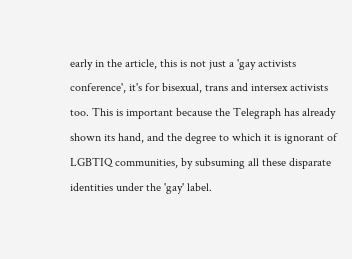early in the article, this is not just a 'gay activists conference', it's for bisexual, trans and intersex activists too. This is important because the Telegraph has already shown its hand, and the degree to which it is ignorant of LGBTIQ communities, by subsuming all these disparate identities under the 'gay' label.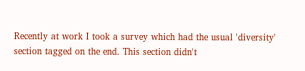Recently at work I took a survey which had the usual 'diversity' section tagged on the end. This section didn't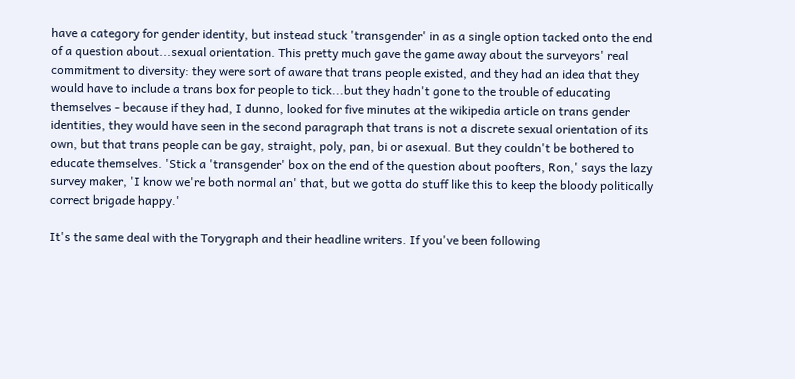have a category for gender identity, but instead stuck 'transgender' in as a single option tacked onto the end of a question about...sexual orientation. This pretty much gave the game away about the surveyors' real commitment to diversity: they were sort of aware that trans people existed, and they had an idea that they would have to include a trans box for people to tick...but they hadn't gone to the trouble of educating themselves - because if they had, I dunno, looked for five minutes at the wikipedia article on trans gender identities, they would have seen in the second paragraph that trans is not a discrete sexual orientation of its own, but that trans people can be gay, straight, poly, pan, bi or asexual. But they couldn't be bothered to educate themselves. 'Stick a 'transgender' box on the end of the question about poofters, Ron,' says the lazy survey maker, 'I know we're both normal an' that, but we gotta do stuff like this to keep the bloody politically correct brigade happy.'

It's the same deal with the Torygraph and their headline writers. If you've been following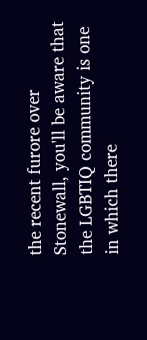the recent furore over Stonewall, you'll be aware that the LGBTIQ community is one in which there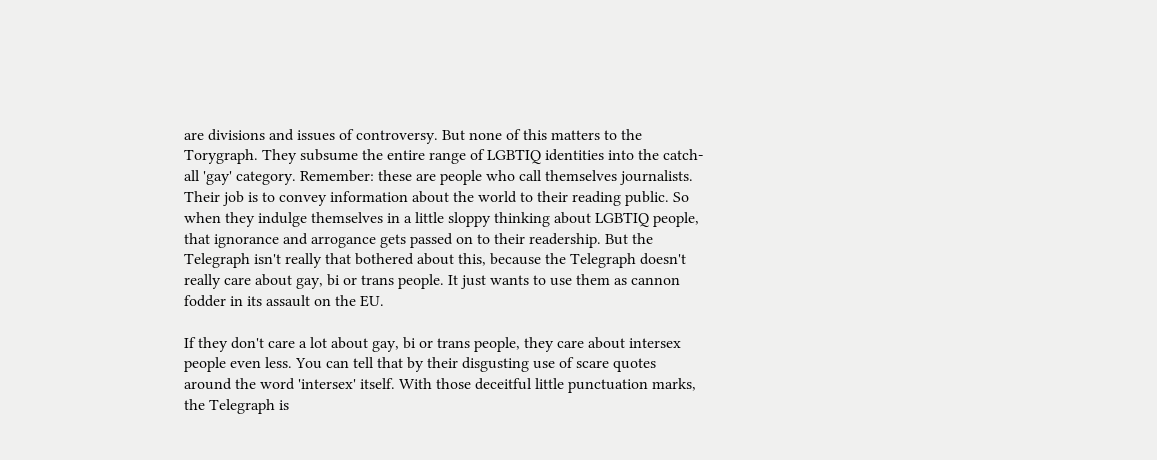are divisions and issues of controversy. But none of this matters to the Torygraph. They subsume the entire range of LGBTIQ identities into the catch-all 'gay' category. Remember: these are people who call themselves journalists. Their job is to convey information about the world to their reading public. So when they indulge themselves in a little sloppy thinking about LGBTIQ people, that ignorance and arrogance gets passed on to their readership. But the Telegraph isn't really that bothered about this, because the Telegraph doesn't really care about gay, bi or trans people. It just wants to use them as cannon fodder in its assault on the EU.

If they don't care a lot about gay, bi or trans people, they care about intersex people even less. You can tell that by their disgusting use of scare quotes around the word 'intersex' itself. With those deceitful little punctuation marks, the Telegraph is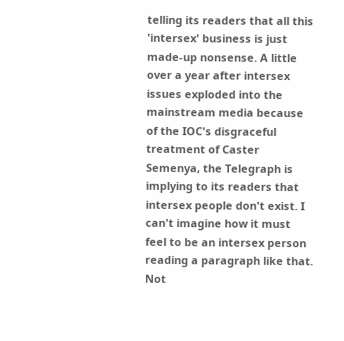telling its readers that all this 'intersex' business is just made-up nonsense. A little over a year after intersex issues exploded into the mainstream media because of the IOC's disgraceful treatment of Caster Semenya, the Telegraph is implying to its readers that intersex people don't exist. I can't imagine how it must feel to be an intersex person reading a paragraph like that. Not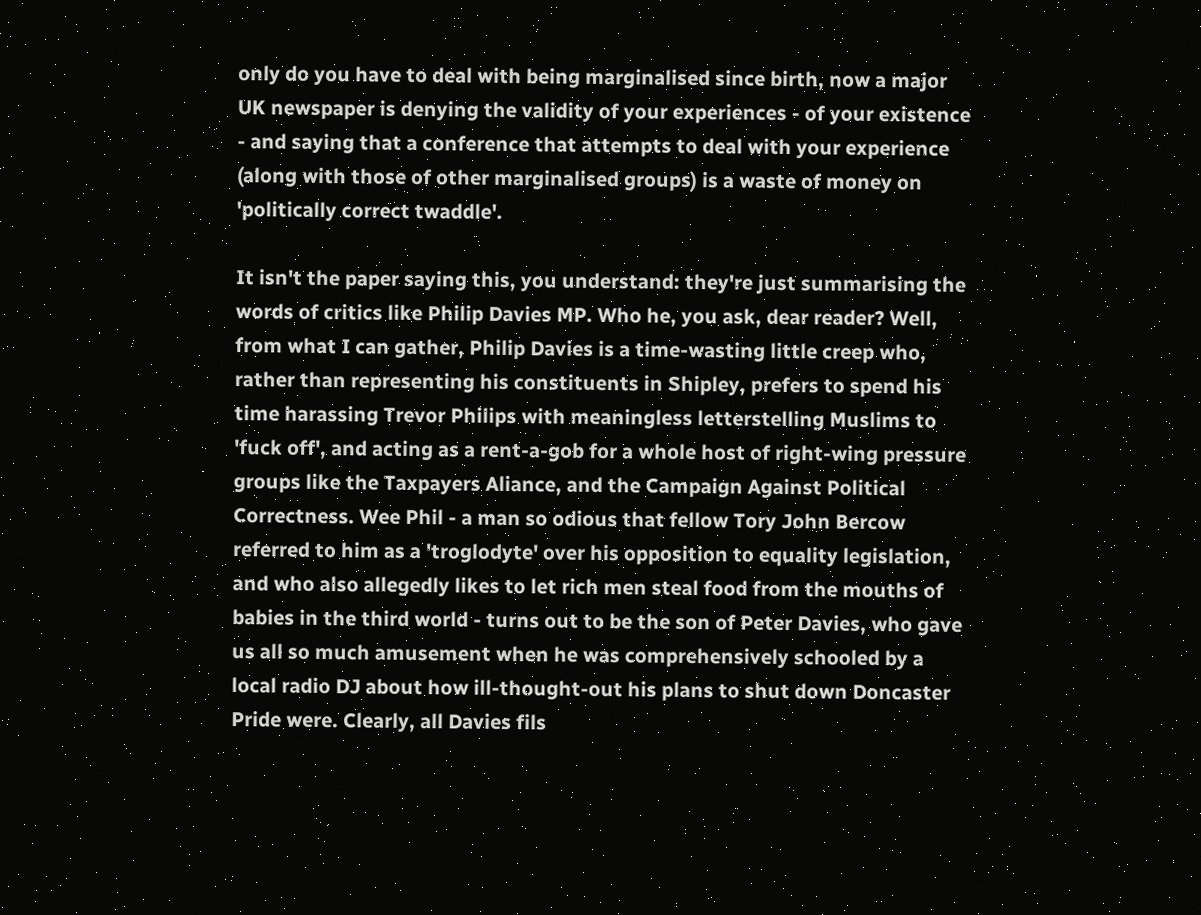only do you have to deal with being marginalised since birth, now a major UK newspaper is denying the validity of your experiences - of your existence - and saying that a conference that attempts to deal with your experience (along with those of other marginalised groups) is a waste of money on 'politically correct twaddle'.

It isn't the paper saying this, you understand: they're just summarising the words of critics like Philip Davies MP. Who he, you ask, dear reader? Well, from what I can gather, Philip Davies is a time-wasting little creep who, rather than representing his constituents in Shipley, prefers to spend his time harassing Trevor Philips with meaningless letterstelling Muslims to 'fuck off', and acting as a rent-a-gob for a whole host of right-wing pressure groups like the Taxpayers Aliance, and the Campaign Against Political Correctness. Wee Phil - a man so odious that fellow Tory John Bercow referred to him as a 'troglodyte' over his opposition to equality legislation, and who also allegedly likes to let rich men steal food from the mouths of babies in the third world - turns out to be the son of Peter Davies, who gave us all so much amusement when he was comprehensively schooled by a local radio DJ about how ill-thought-out his plans to shut down Doncaster Pride were. Clearly, all Davies fils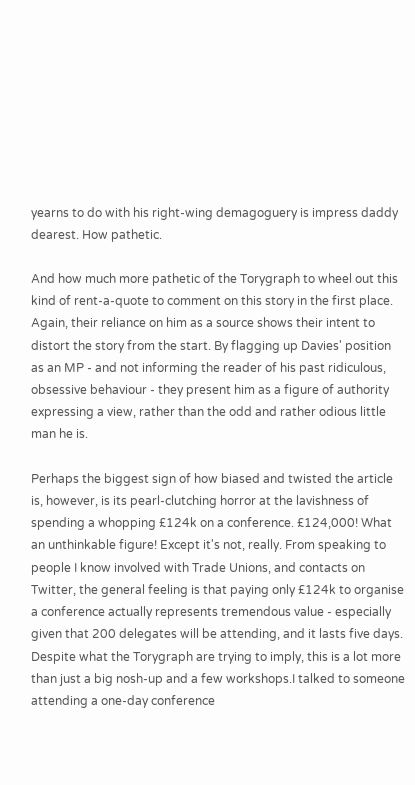yearns to do with his right-wing demagoguery is impress daddy dearest. How pathetic.

And how much more pathetic of the Torygraph to wheel out this kind of rent-a-quote to comment on this story in the first place. Again, their reliance on him as a source shows their intent to distort the story from the start. By flagging up Davies' position as an MP - and not informing the reader of his past ridiculous, obsessive behaviour - they present him as a figure of authority expressing a view, rather than the odd and rather odious little man he is.

Perhaps the biggest sign of how biased and twisted the article is, however, is its pearl-clutching horror at the lavishness of spending a whopping £124k on a conference. £124,000! What an unthinkable figure! Except it's not, really. From speaking to people I know involved with Trade Unions, and contacts on Twitter, the general feeling is that paying only £124k to organise a conference actually represents tremendous value - especially given that 200 delegates will be attending, and it lasts five days. Despite what the Torygraph are trying to imply, this is a lot more than just a big nosh-up and a few workshops.I talked to someone attending a one-day conference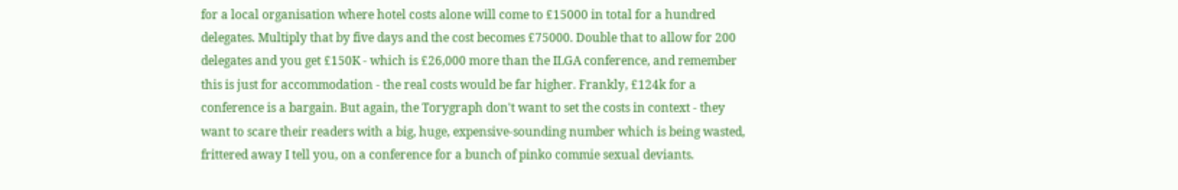for a local organisation where hotel costs alone will come to £15000 in total for a hundred delegates. Multiply that by five days and the cost becomes £75000. Double that to allow for 200 delegates and you get £150K - which is £26,000 more than the ILGA conference, and remember this is just for accommodation - the real costs would be far higher. Frankly, £124k for a conference is a bargain. But again, the Torygraph don't want to set the costs in context - they want to scare their readers with a big, huge, expensive-sounding number which is being wasted, frittered away I tell you, on a conference for a bunch of pinko commie sexual deviants.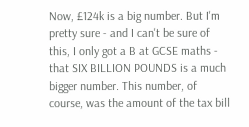Now, £124k is a big number. But I'm pretty sure - and I can't be sure of this, I only got a B at GCSE maths - that SIX BILLION POUNDS is a much bigger number. This number, of course, was the amount of the tax bill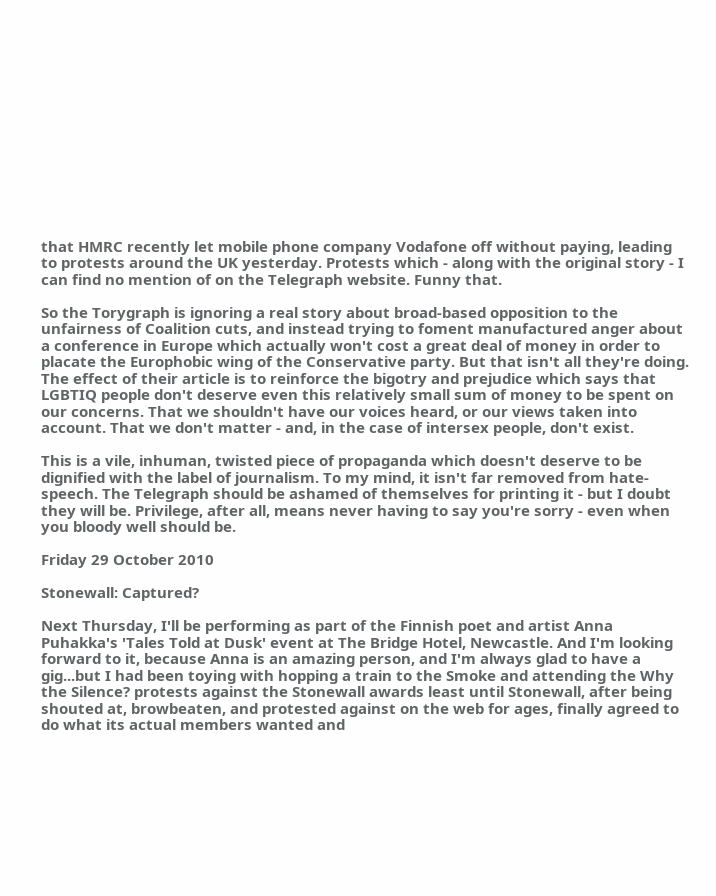that HMRC recently let mobile phone company Vodafone off without paying, leading to protests around the UK yesterday. Protests which - along with the original story - I can find no mention of on the Telegraph website. Funny that.

So the Torygraph is ignoring a real story about broad-based opposition to the unfairness of Coalition cuts, and instead trying to foment manufactured anger about a conference in Europe which actually won't cost a great deal of money in order to placate the Europhobic wing of the Conservative party. But that isn't all they're doing. The effect of their article is to reinforce the bigotry and prejudice which says that LGBTIQ people don't deserve even this relatively small sum of money to be spent on our concerns. That we shouldn't have our voices heard, or our views taken into account. That we don't matter - and, in the case of intersex people, don't exist.

This is a vile, inhuman, twisted piece of propaganda which doesn't deserve to be dignified with the label of journalism. To my mind, it isn't far removed from hate-speech. The Telegraph should be ashamed of themselves for printing it - but I doubt they will be. Privilege, after all, means never having to say you're sorry - even when you bloody well should be.

Friday 29 October 2010

Stonewall: Captured?

Next Thursday, I'll be performing as part of the Finnish poet and artist Anna Puhakka's 'Tales Told at Dusk' event at The Bridge Hotel, Newcastle. And I'm looking forward to it, because Anna is an amazing person, and I'm always glad to have a gig...but I had been toying with hopping a train to the Smoke and attending the Why the Silence? protests against the Stonewall awards least until Stonewall, after being shouted at, browbeaten, and protested against on the web for ages, finally agreed to do what its actual members wanted and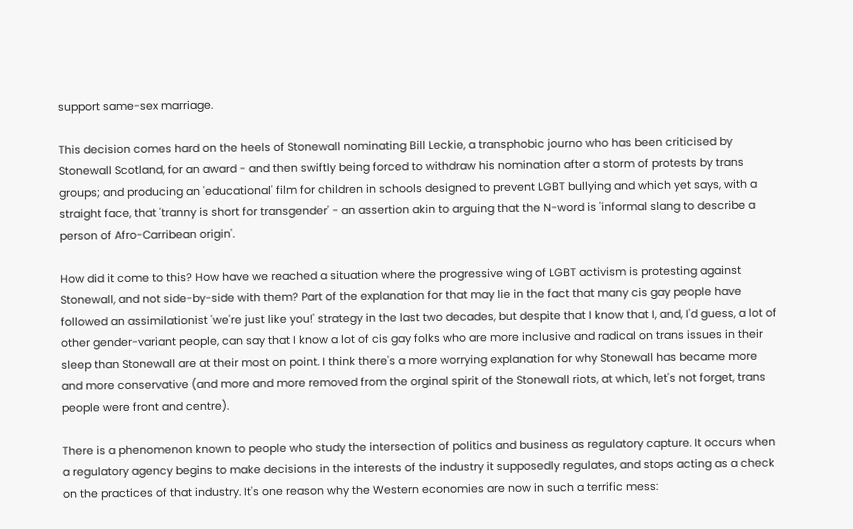support same-sex marriage.

This decision comes hard on the heels of Stonewall nominating Bill Leckie, a transphobic journo who has been criticised by Stonewall Scotland, for an award - and then swiftly being forced to withdraw his nomination after a storm of protests by trans groups; and producing an 'educational' film for children in schools designed to prevent LGBT bullying and which yet says, with a straight face, that 'tranny is short for transgender' - an assertion akin to arguing that the N-word is 'informal slang to describe a person of Afro-Carribean origin'.

How did it come to this? How have we reached a situation where the progressive wing of LGBT activism is protesting against Stonewall, and not side-by-side with them? Part of the explanation for that may lie in the fact that many cis gay people have followed an assimilationist 'we're just like you!' strategy in the last two decades, but despite that I know that I, and, I'd guess, a lot of other gender-variant people, can say that I know a lot of cis gay folks who are more inclusive and radical on trans issues in their sleep than Stonewall are at their most on point. I think there's a more worrying explanation for why Stonewall has became more and more conservative (and more and more removed from the orginal spirit of the Stonewall riots, at which, let's not forget, trans people were front and centre).

There is a phenomenon known to people who study the intersection of politics and business as regulatory capture. It occurs when a regulatory agency begins to make decisions in the interests of the industry it supposedly regulates, and stops acting as a check on the practices of that industry. It's one reason why the Western economies are now in such a terrific mess: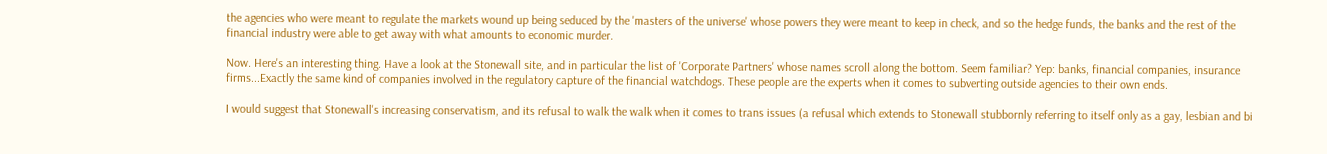the agencies who were meant to regulate the markets wound up being seduced by the 'masters of the universe' whose powers they were meant to keep in check, and so the hedge funds, the banks and the rest of the financial industry were able to get away with what amounts to economic murder.

Now. Here's an interesting thing. Have a look at the Stonewall site, and in particular the list of 'Corporate Partners' whose names scroll along the bottom. Seem familiar? Yep: banks, financial companies, insurance firms...Exactly the same kind of companies involved in the regulatory capture of the financial watchdogs. These people are the experts when it comes to subverting outside agencies to their own ends.

I would suggest that Stonewall's increasing conservatism, and its refusal to walk the walk when it comes to trans issues (a refusal which extends to Stonewall stubbornly referring to itself only as a gay, lesbian and bi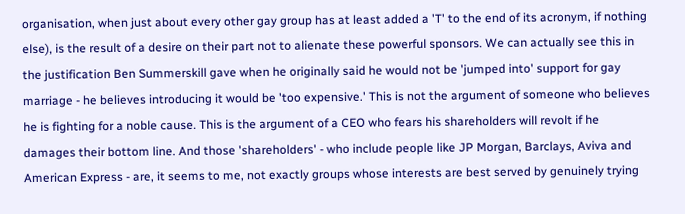organisation, when just about every other gay group has at least added a 'T' to the end of its acronym, if nothing else), is the result of a desire on their part not to alienate these powerful sponsors. We can actually see this in the justification Ben Summerskill gave when he originally said he would not be 'jumped into' support for gay marriage - he believes introducing it would be 'too expensive.' This is not the argument of someone who believes he is fighting for a noble cause. This is the argument of a CEO who fears his shareholders will revolt if he damages their bottom line. And those 'shareholders' - who include people like JP Morgan, Barclays, Aviva and American Express - are, it seems to me, not exactly groups whose interests are best served by genuinely trying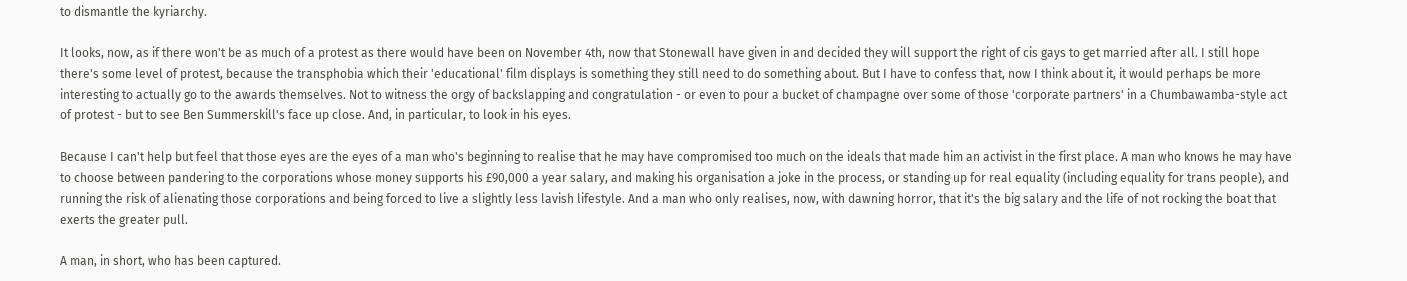to dismantle the kyriarchy.

It looks, now, as if there won't be as much of a protest as there would have been on November 4th, now that Stonewall have given in and decided they will support the right of cis gays to get married after all. I still hope there's some level of protest, because the transphobia which their 'educational' film displays is something they still need to do something about. But I have to confess that, now I think about it, it would perhaps be more interesting to actually go to the awards themselves. Not to witness the orgy of backslapping and congratulation - or even to pour a bucket of champagne over some of those 'corporate partners' in a Chumbawamba-style act of protest - but to see Ben Summerskill's face up close. And, in particular, to look in his eyes.

Because I can't help but feel that those eyes are the eyes of a man who's beginning to realise that he may have compromised too much on the ideals that made him an activist in the first place. A man who knows he may have to choose between pandering to the corporations whose money supports his £90,000 a year salary, and making his organisation a joke in the process, or standing up for real equality (including equality for trans people), and running the risk of alienating those corporations and being forced to live a slightly less lavish lifestyle. And a man who only realises, now, with dawning horror, that it's the big salary and the life of not rocking the boat that exerts the greater pull.

A man, in short, who has been captured.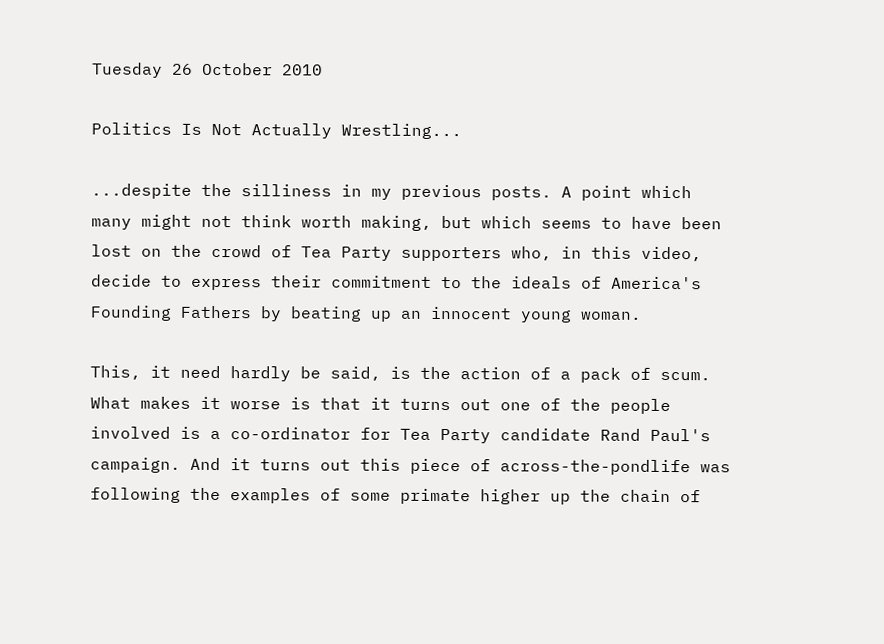Tuesday 26 October 2010

Politics Is Not Actually Wrestling...

...despite the silliness in my previous posts. A point which many might not think worth making, but which seems to have been lost on the crowd of Tea Party supporters who, in this video, decide to express their commitment to the ideals of America's Founding Fathers by beating up an innocent young woman.

This, it need hardly be said, is the action of a pack of scum. What makes it worse is that it turns out one of the people involved is a co-ordinator for Tea Party candidate Rand Paul's campaign. And it turns out this piece of across-the-pondlife was following the examples of some primate higher up the chain of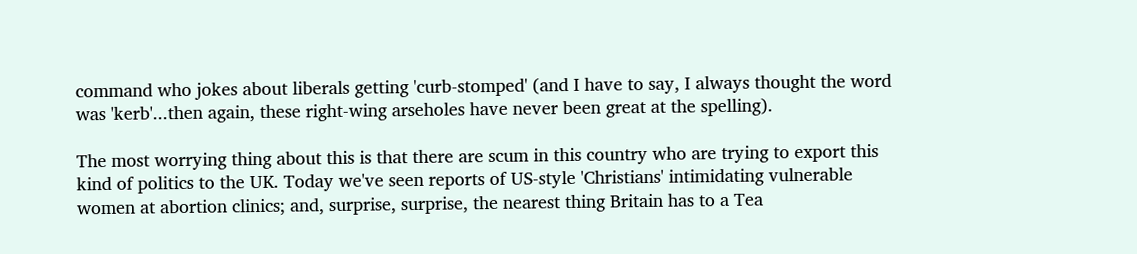command who jokes about liberals getting 'curb-stomped' (and I have to say, I always thought the word was 'kerb'...then again, these right-wing arseholes have never been great at the spelling).

The most worrying thing about this is that there are scum in this country who are trying to export this kind of politics to the UK. Today we've seen reports of US-style 'Christians' intimidating vulnerable women at abortion clinics; and, surprise, surprise, the nearest thing Britain has to a Tea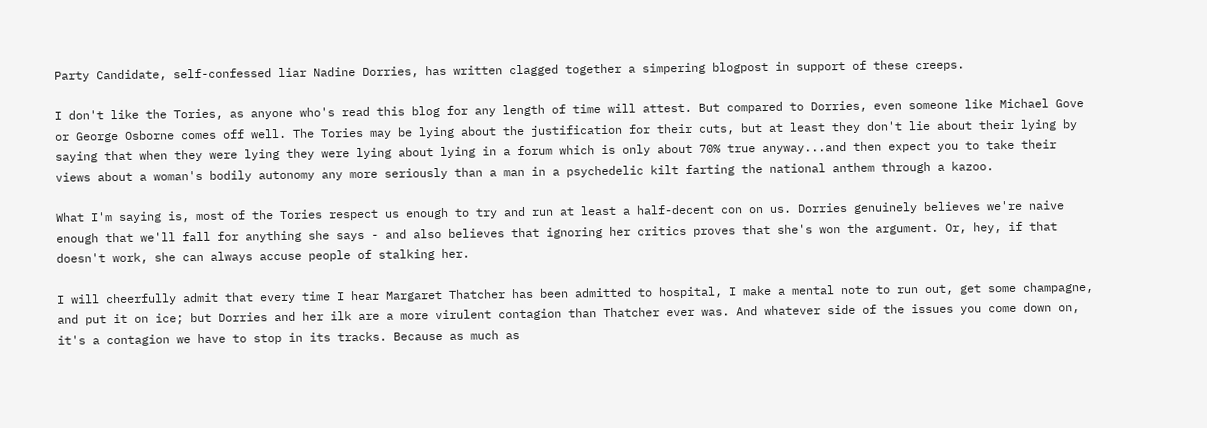Party Candidate, self-confessed liar Nadine Dorries, has written clagged together a simpering blogpost in support of these creeps.

I don't like the Tories, as anyone who's read this blog for any length of time will attest. But compared to Dorries, even someone like Michael Gove or George Osborne comes off well. The Tories may be lying about the justification for their cuts, but at least they don't lie about their lying by saying that when they were lying they were lying about lying in a forum which is only about 70% true anyway...and then expect you to take their views about a woman's bodily autonomy any more seriously than a man in a psychedelic kilt farting the national anthem through a kazoo.

What I'm saying is, most of the Tories respect us enough to try and run at least a half-decent con on us. Dorries genuinely believes we're naive enough that we'll fall for anything she says - and also believes that ignoring her critics proves that she's won the argument. Or, hey, if that doesn't work, she can always accuse people of stalking her.

I will cheerfully admit that every time I hear Margaret Thatcher has been admitted to hospital, I make a mental note to run out, get some champagne, and put it on ice; but Dorries and her ilk are a more virulent contagion than Thatcher ever was. And whatever side of the issues you come down on, it's a contagion we have to stop in its tracks. Because as much as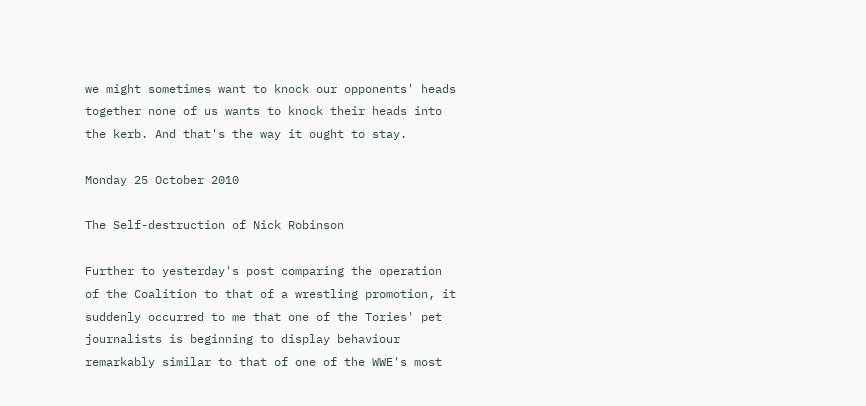we might sometimes want to knock our opponents' heads together none of us wants to knock their heads into the kerb. And that's the way it ought to stay.

Monday 25 October 2010

The Self-destruction of Nick Robinson

Further to yesterday's post comparing the operation of the Coalition to that of a wrestling promotion, it suddenly occurred to me that one of the Tories' pet journalists is beginning to display behaviour remarkably similar to that of one of the WWE's most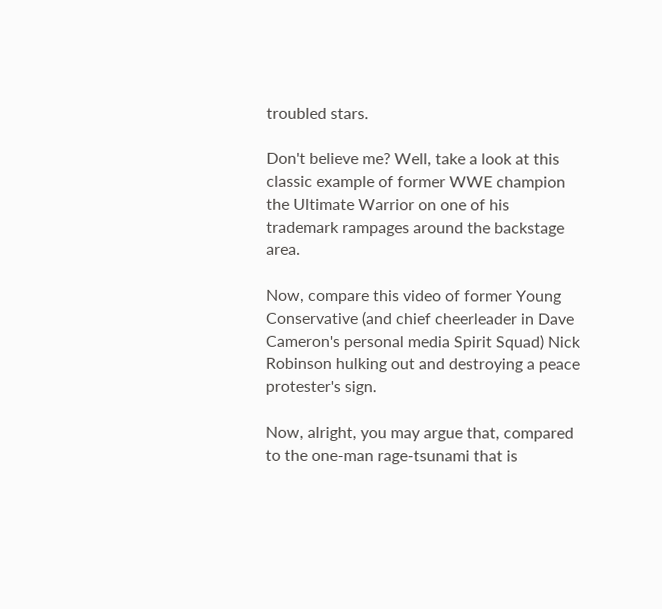troubled stars.

Don't believe me? Well, take a look at this classic example of former WWE champion the Ultimate Warrior on one of his trademark rampages around the backstage area.

Now, compare this video of former Young Conservative (and chief cheerleader in Dave Cameron's personal media Spirit Squad) Nick Robinson hulking out and destroying a peace protester's sign.

Now, alright, you may argue that, compared to the one-man rage-tsunami that is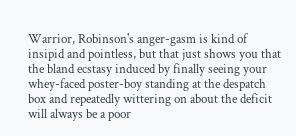Warrior, Robinson's anger-gasm is kind of insipid and pointless, but that just shows you that the bland ecstasy induced by finally seeing your whey-faced poster-boy standing at the despatch box and repeatedly wittering on about the deficit will always be a poor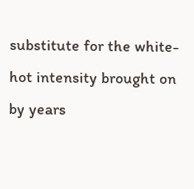substitute for the white-hot intensity brought on by years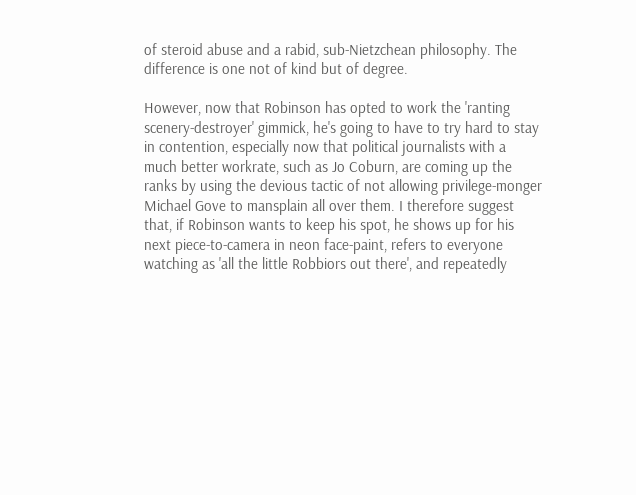of steroid abuse and a rabid, sub-Nietzchean philosophy. The difference is one not of kind but of degree.

However, now that Robinson has opted to work the 'ranting scenery-destroyer' gimmick, he's going to have to try hard to stay in contention, especially now that political journalists with a much better workrate, such as Jo Coburn, are coming up the ranks by using the devious tactic of not allowing privilege-monger Michael Gove to mansplain all over them. I therefore suggest that, if Robinson wants to keep his spot, he shows up for his next piece-to-camera in neon face-paint, refers to everyone watching as 'all the little Robbiors out there', and repeatedly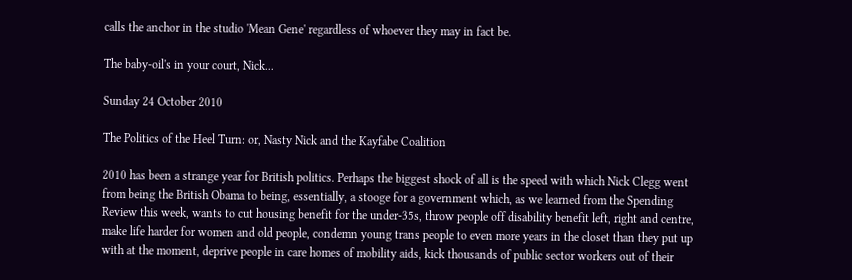calls the anchor in the studio 'Mean Gene' regardless of whoever they may in fact be.

The baby-oil's in your court, Nick...

Sunday 24 October 2010

The Politics of the Heel Turn: or, Nasty Nick and the Kayfabe Coalition

2010 has been a strange year for British politics. Perhaps the biggest shock of all is the speed with which Nick Clegg went from being the British Obama to being, essentially, a stooge for a government which, as we learned from the Spending Review this week, wants to cut housing benefit for the under-35s, throw people off disability benefit left, right and centre, make life harder for women and old people, condemn young trans people to even more years in the closet than they put up with at the moment, deprive people in care homes of mobility aids, kick thousands of public sector workers out of their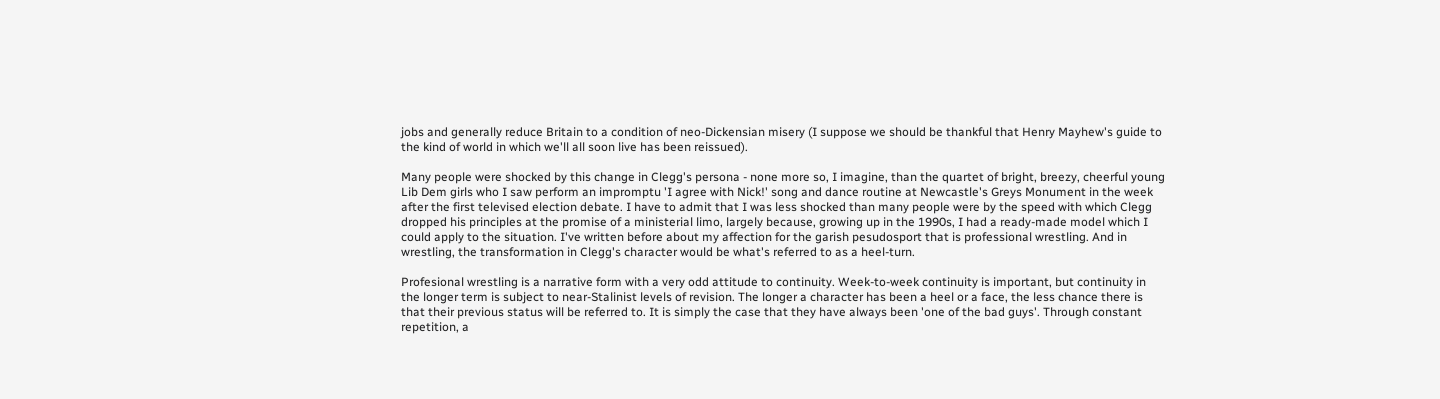jobs and generally reduce Britain to a condition of neo-Dickensian misery (I suppose we should be thankful that Henry Mayhew's guide to the kind of world in which we'll all soon live has been reissued).

Many people were shocked by this change in Clegg's persona - none more so, I imagine, than the quartet of bright, breezy, cheerful young Lib Dem girls who I saw perform an impromptu 'I agree with Nick!' song and dance routine at Newcastle's Greys Monument in the week after the first televised election debate. I have to admit that I was less shocked than many people were by the speed with which Clegg dropped his principles at the promise of a ministerial limo, largely because, growing up in the 1990s, I had a ready-made model which I could apply to the situation. I've written before about my affection for the garish pesudosport that is professional wrestling. And in wrestling, the transformation in Clegg's character would be what's referred to as a heel-turn.

Profesional wrestling is a narrative form with a very odd attitude to continuity. Week-to-week continuity is important, but continuity in the longer term is subject to near-Stalinist levels of revision. The longer a character has been a heel or a face, the less chance there is that their previous status will be referred to. It is simply the case that they have always been 'one of the bad guys'. Through constant repetition, a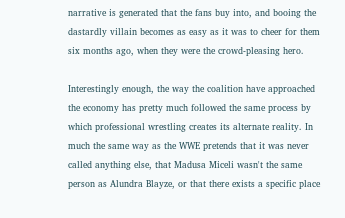narrative is generated that the fans buy into, and booing the dastardly villain becomes as easy as it was to cheer for them six months ago, when they were the crowd-pleasing hero.

Interestingly enough, the way the coalition have approached the economy has pretty much followed the same process by which professional wrestling creates its alternate reality. In much the same way as the WWE pretends that it was never called anything else, that Madusa Miceli wasn't the same person as Alundra Blayze, or that there exists a specific place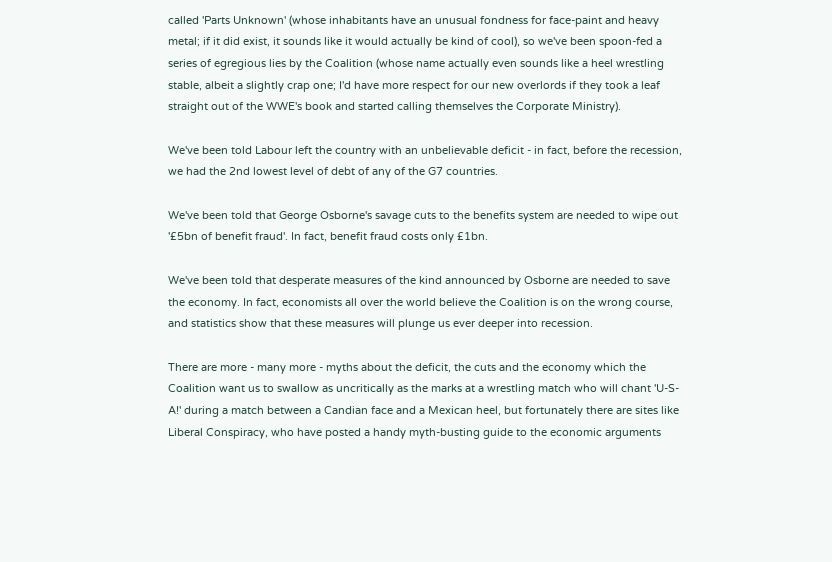called 'Parts Unknown' (whose inhabitants have an unusual fondness for face-paint and heavy metal; if it did exist, it sounds like it would actually be kind of cool), so we've been spoon-fed a series of egregious lies by the Coalition (whose name actually even sounds like a heel wrestling stable, albeit a slightly crap one; I'd have more respect for our new overlords if they took a leaf straight out of the WWE's book and started calling themselves the Corporate Ministry).

We've been told Labour left the country with an unbelievable deficit - in fact, before the recession, we had the 2nd lowest level of debt of any of the G7 countries.

We've been told that George Osborne's savage cuts to the benefits system are needed to wipe out '£5bn of benefit fraud'. In fact, benefit fraud costs only £1bn.

We've been told that desperate measures of the kind announced by Osborne are needed to save the economy. In fact, economists all over the world believe the Coalition is on the wrong course, and statistics show that these measures will plunge us ever deeper into recession.

There are more - many more - myths about the deficit, the cuts and the economy which the Coalition want us to swallow as uncritically as the marks at a wrestling match who will chant 'U-S-A!' during a match between a Candian face and a Mexican heel, but fortunately there are sites like Liberal Conspiracy, who have posted a handy myth-busting guide to the economic arguments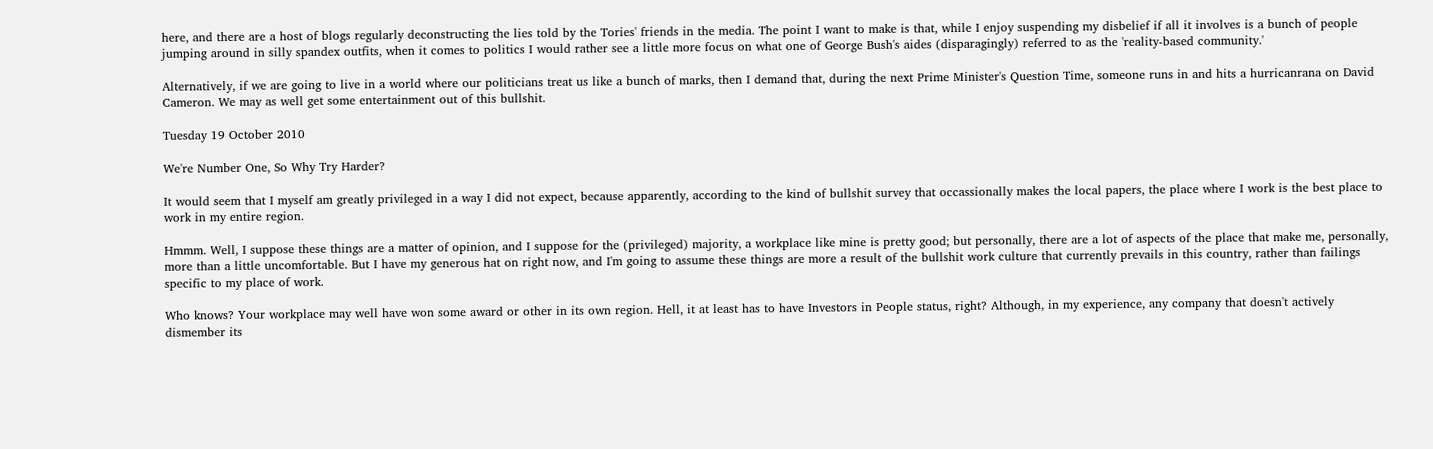here, and there are a host of blogs regularly deconstructing the lies told by the Tories' friends in the media. The point I want to make is that, while I enjoy suspending my disbelief if all it involves is a bunch of people jumping around in silly spandex outfits, when it comes to politics I would rather see a little more focus on what one of George Bush's aides (disparagingly) referred to as the 'reality-based community.'

Alternatively, if we are going to live in a world where our politicians treat us like a bunch of marks, then I demand that, during the next Prime Minister's Question Time, someone runs in and hits a hurricanrana on David Cameron. We may as well get some entertainment out of this bullshit.

Tuesday 19 October 2010

We're Number One, So Why Try Harder?

It would seem that I myself am greatly privileged in a way I did not expect, because apparently, according to the kind of bullshit survey that occassionally makes the local papers, the place where I work is the best place to work in my entire region.

Hmmm. Well, I suppose these things are a matter of opinion, and I suppose for the (privileged) majority, a workplace like mine is pretty good; but personally, there are a lot of aspects of the place that make me, personally, more than a little uncomfortable. But I have my generous hat on right now, and I'm going to assume these things are more a result of the bullshit work culture that currently prevails in this country, rather than failings specific to my place of work.

Who knows? Your workplace may well have won some award or other in its own region. Hell, it at least has to have Investors in People status, right? Although, in my experience, any company that doesn't actively dismember its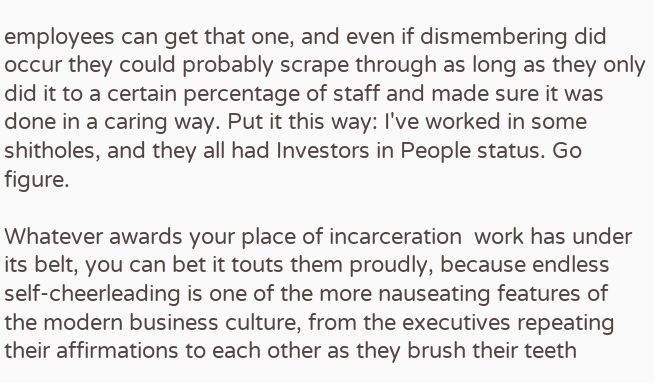employees can get that one, and even if dismembering did occur they could probably scrape through as long as they only did it to a certain percentage of staff and made sure it was done in a caring way. Put it this way: I've worked in some shitholes, and they all had Investors in People status. Go figure.

Whatever awards your place of incarceration  work has under its belt, you can bet it touts them proudly, because endless self-cheerleading is one of the more nauseating features of the modern business culture, from the executives repeating their affirmations to each other as they brush their teeth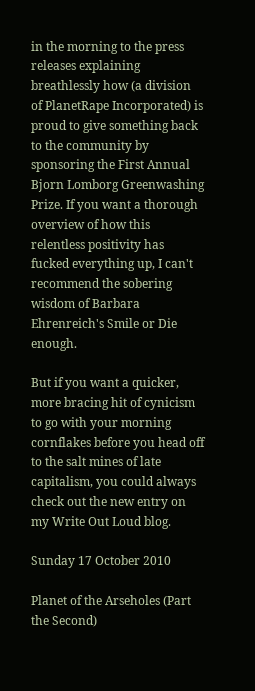in the morning to the press releases explaining breathlessly how (a division of PlanetRape Incorporated) is proud to give something back to the community by sponsoring the First Annual Bjorn Lomborg Greenwashing Prize. If you want a thorough overview of how this relentless positivity has fucked everything up, I can't recommend the sobering wisdom of Barbara Ehrenreich's Smile or Die enough.

But if you want a quicker, more bracing hit of cynicism to go with your morning cornflakes before you head off to the salt mines of late capitalism, you could always check out the new entry on my Write Out Loud blog.

Sunday 17 October 2010

Planet of the Arseholes (Part the Second)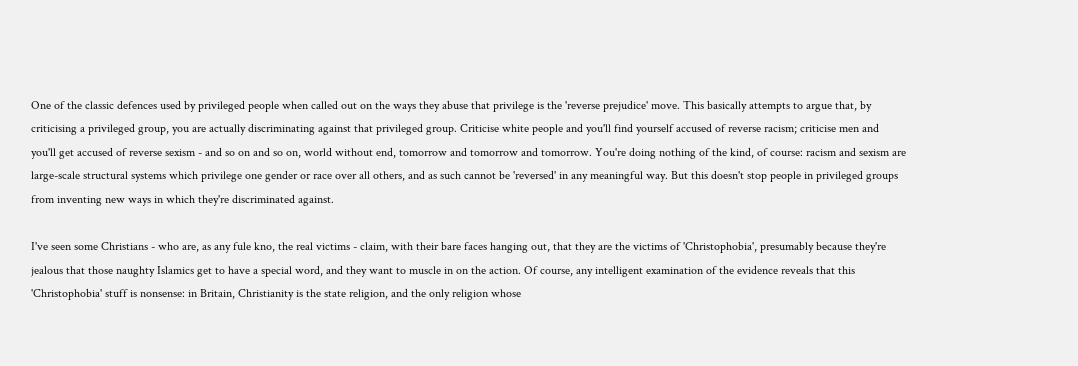One of the classic defences used by privileged people when called out on the ways they abuse that privilege is the 'reverse prejudice' move. This basically attempts to argue that, by criticising a privileged group, you are actually discriminating against that privileged group. Criticise white people and you'll find yourself accused of reverse racism; criticise men and you'll get accused of reverse sexism - and so on and so on, world without end, tomorrow and tomorrow and tomorrow. You're doing nothing of the kind, of course: racism and sexism are large-scale structural systems which privilege one gender or race over all others, and as such cannot be 'reversed' in any meaningful way. But this doesn't stop people in privileged groups from inventing new ways in which they're discriminated against.

I've seen some Christians - who are, as any fule kno, the real victims - claim, with their bare faces hanging out, that they are the victims of 'Christophobia', presumably because they're jealous that those naughty Islamics get to have a special word, and they want to muscle in on the action. Of course, any intelligent examination of the evidence reveals that this 'Christophobia' stuff is nonsense: in Britain, Christianity is the state religion, and the only religion whose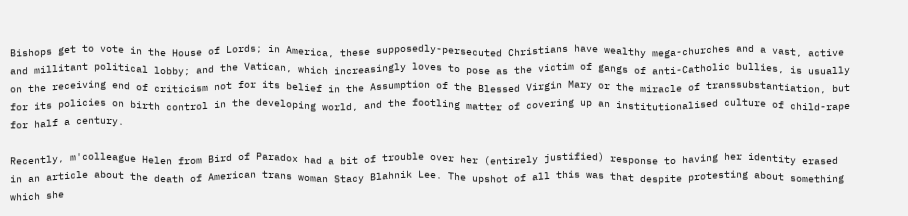Bishops get to vote in the House of Lords; in America, these supposedly-persecuted Christians have wealthy mega-churches and a vast, active and millitant political lobby; and the Vatican, which increasingly loves to pose as the victim of gangs of anti-Catholic bullies, is usually on the receiving end of criticism not for its belief in the Assumption of the Blessed Virgin Mary or the miracle of transsubstantiation, but for its policies on birth control in the developing world, and the footling matter of covering up an institutionalised culture of child-rape for half a century.

Recently, m'colleague Helen from Bird of Paradox had a bit of trouble over her (entirely justified) response to having her identity erased in an article about the death of American trans woman Stacy Blahnik Lee. The upshot of all this was that despite protesting about something which she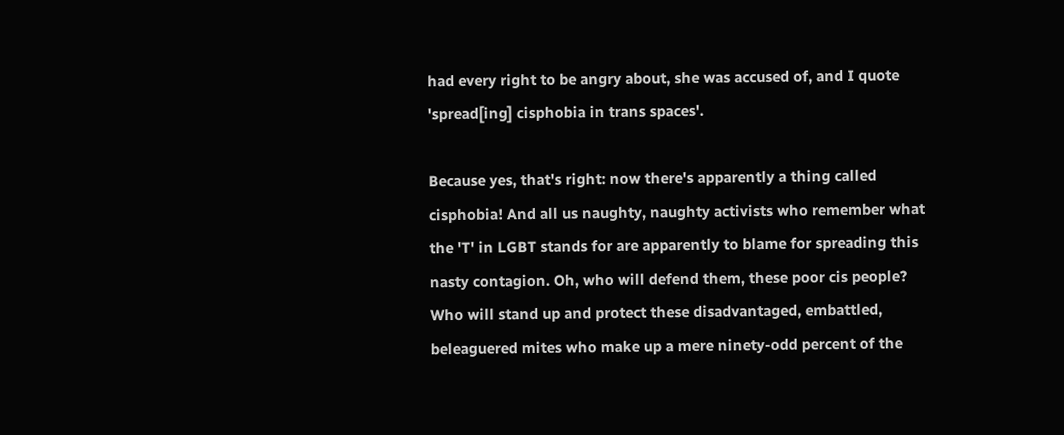had every right to be angry about, she was accused of, and I quote 'spread[ing] cisphobia in trans spaces'.

Because yes, that's right: now there's apparently a thing called cisphobia! And all us naughty, naughty activists who remember what the 'T' in LGBT stands for are apparently to blame for spreading this nasty contagion. Oh, who will defend them, these poor cis people? Who will stand up and protect these disadvantaged, embattled, beleaguered mites who make up a mere ninety-odd percent of the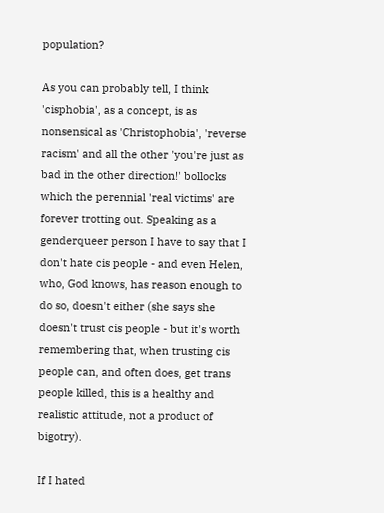population?

As you can probably tell, I think 'cisphobia', as a concept, is as nonsensical as 'Christophobia', 'reverse racism' and all the other 'you're just as bad in the other direction!' bollocks which the perennial 'real victims' are forever trotting out. Speaking as a genderqueer person I have to say that I don't hate cis people - and even Helen, who, God knows, has reason enough to do so, doesn't either (she says she doesn't trust cis people - but it's worth remembering that, when trusting cis people can, and often does, get trans people killed, this is a healthy and realistic attitude, not a product of bigotry).

If I hated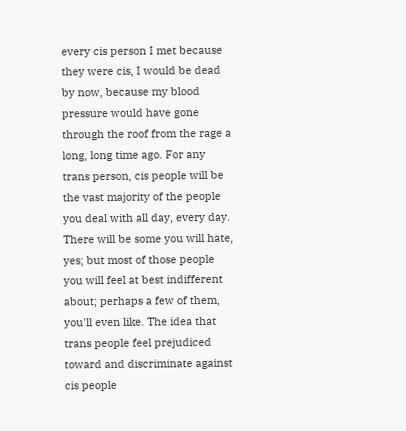every cis person I met because they were cis, I would be dead by now, because my blood pressure would have gone through the roof from the rage a long, long time ago. For any trans person, cis people will be the vast majority of the people you deal with all day, every day. There will be some you will hate, yes; but most of those people you will feel at best indifferent about; perhaps a few of them, you'll even like. The idea that trans people feel prejudiced toward and discriminate against cis people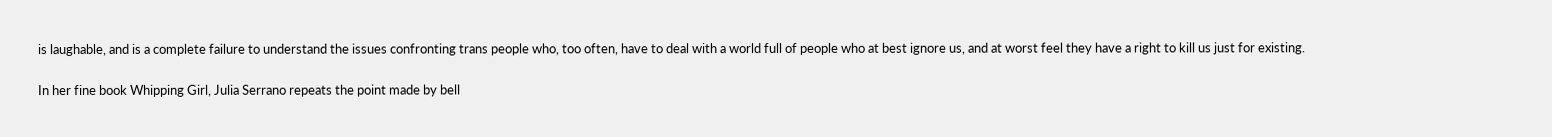is laughable, and is a complete failure to understand the issues confronting trans people who, too often, have to deal with a world full of people who at best ignore us, and at worst feel they have a right to kill us just for existing.

In her fine book Whipping Girl, Julia Serrano repeats the point made by bell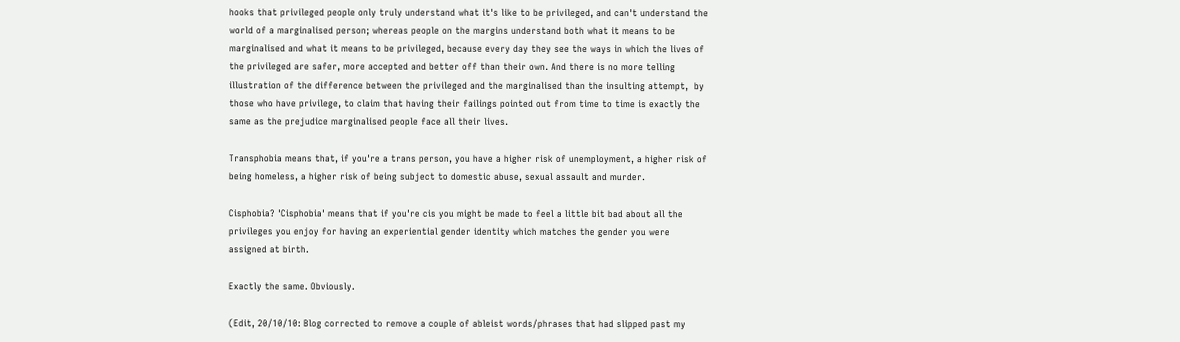hooks that privileged people only truly understand what it's like to be privileged, and can't understand the world of a marginalised person; whereas people on the margins understand both what it means to be marginalised and what it means to be privileged, because every day they see the ways in which the lives of the privileged are safer, more accepted and better off than their own. And there is no more telling illustration of the difference between the privileged and the marginalised than the insulting attempt,  by those who have privilege, to claim that having their failings pointed out from time to time is exactly the same as the prejudice marginalised people face all their lives.

Transphobia means that, if you're a trans person, you have a higher risk of unemployment, a higher risk of being homeless, a higher risk of being subject to domestic abuse, sexual assault and murder.

Cisphobia? 'Cisphobia' means that if you're cis you might be made to feel a little bit bad about all the privileges you enjoy for having an experiential gender identity which matches the gender you were assigned at birth.

Exactly the same. Obviously.

(Edit, 20/10/10: Blog corrected to remove a couple of ableist words/phrases that had slipped past my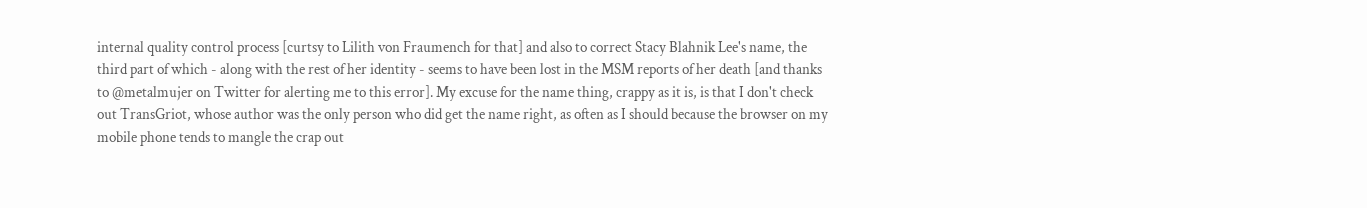internal quality control process [curtsy to Lilith von Fraumench for that] and also to correct Stacy Blahnik Lee's name, the third part of which - along with the rest of her identity - seems to have been lost in the MSM reports of her death [and thanks to @metalmujer on Twitter for alerting me to this error]. My excuse for the name thing, crappy as it is, is that I don't check out TransGriot, whose author was the only person who did get the name right, as often as I should because the browser on my mobile phone tends to mangle the crap out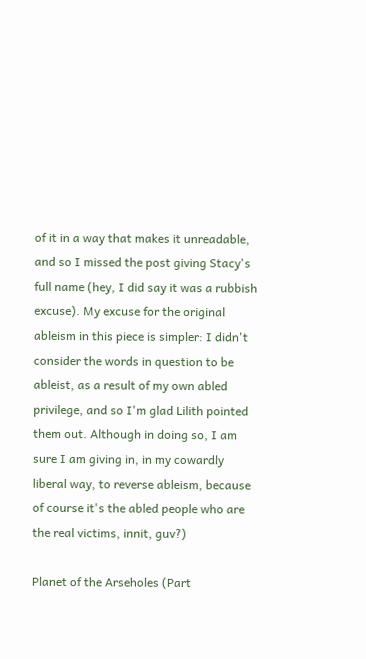of it in a way that makes it unreadable, and so I missed the post giving Stacy's full name (hey, I did say it was a rubbish excuse). My excuse for the original ableism in this piece is simpler: I didn't consider the words in question to be ableist, as a result of my own abled privilege, and so I'm glad Lilith pointed them out. Although in doing so, I am sure I am giving in, in my cowardly liberal way, to reverse ableism, because of course it's the abled people who are the real victims, innit, guv?)

Planet of the Arseholes (Part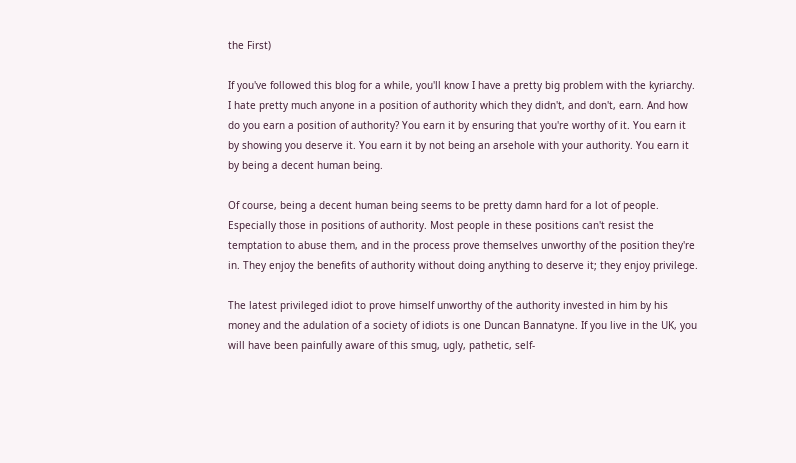the First)

If you've followed this blog for a while, you'll know I have a pretty big problem with the kyriarchy. I hate pretty much anyone in a position of authority which they didn't, and don't, earn. And how do you earn a position of authority? You earn it by ensuring that you're worthy of it. You earn it by showing you deserve it. You earn it by not being an arsehole with your authority. You earn it by being a decent human being.

Of course, being a decent human being seems to be pretty damn hard for a lot of people. Especially those in positions of authority. Most people in these positions can't resist the temptation to abuse them, and in the process prove themselves unworthy of the position they're in. They enjoy the benefits of authority without doing anything to deserve it; they enjoy privilege.

The latest privileged idiot to prove himself unworthy of the authority invested in him by his money and the adulation of a society of idiots is one Duncan Bannatyne. If you live in the UK, you will have been painfully aware of this smug, ugly, pathetic, self-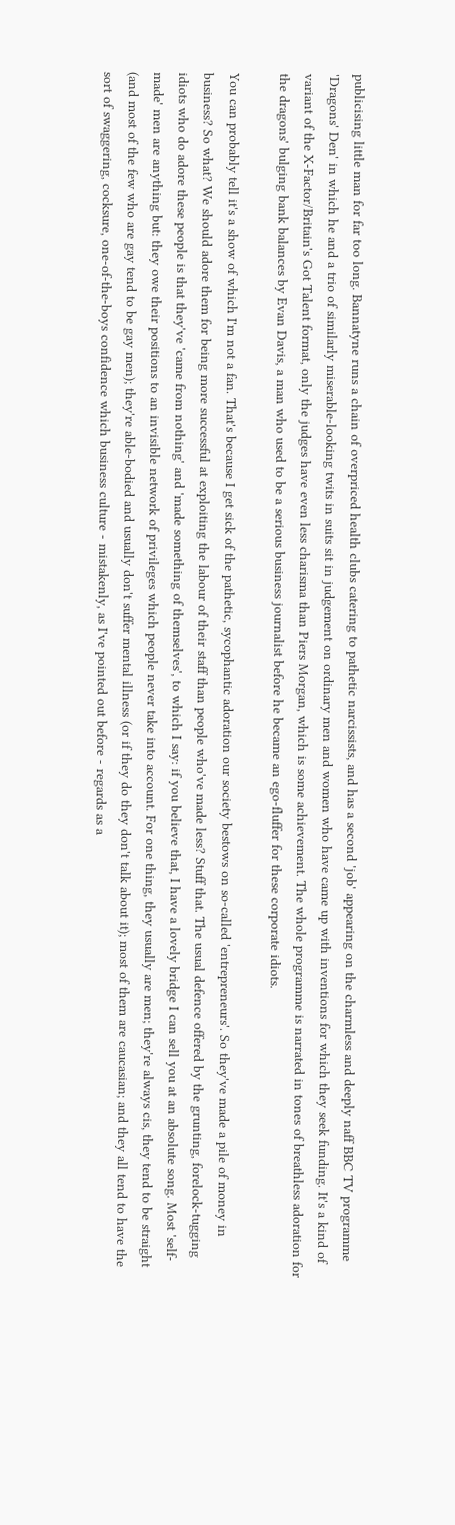publicising little man for far too long. Bannatyne runs a chain of overpriced health clubs catering to pathetic narcissists, and has a second 'job' appearing on the charmless and deeply naff BBC TV programme 'Dragons' Den' in which he and a trio of similarly miserable-looking twits in suits sit in judgement on ordinary men and women who have came up with inventions for which they seek funding. It's a kind of variant of the X-Factor/Britain's Got Talent format, only the judges have even less charisma than Piers Morgan, which is some achievement. The whole programme is narrated in tones of breathless adoration for the dragons' bulging bank balances by Evan Davis, a man who used to be a serious business journalist before he became an ego-fluffer for these corporate idiots.

You can probably tell it's a show of which I'm not a fan. That's because I get sick of the pathetic, sycophantic adoration our society bestows on so-called 'entrepreneurs'. So they've made a pile of money in business? So what? We should adore them for being more successful at exploiting the labour of their staff than people who've made less? Stuff that. The usual defence offered by the grunting, forelock-tugging idiots who do adore these people is that they've 'came from nothing' and 'made something of themselves', to which I say: if you believe that, I have a lovely bridge I can sell you at an absolute song. Most 'self-made' men are anything but: they owe their positions to an invisible network of privileges which people never take into account. For one thing, they usually are men; they're always cis, they tend to be straight (and most of the few who are gay tend to be gay men); they're able-bodied and usually don't suffer mental illness (or if they do they don't talk about it); most of them are caucasian; and they all tend to have the sort of swaggering, cocksure, one-of-the-boys confidence which business culture - mistakenly, as I've pointed out before - regards as a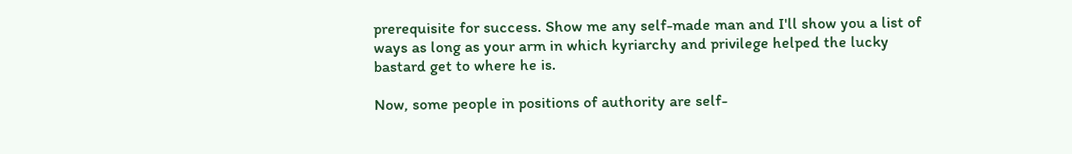prerequisite for success. Show me any self-made man and I'll show you a list of ways as long as your arm in which kyriarchy and privilege helped the lucky bastard get to where he is.

Now, some people in positions of authority are self-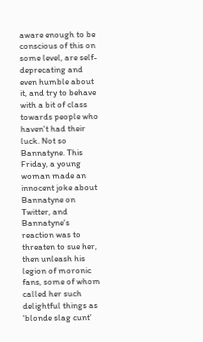aware enough to be conscious of this on some level, are self-deprecating and even humble about it, and try to behave with a bit of class towards people who haven't had their luck. Not so Bannatyne. This Friday, a young woman made an innocent joke about Bannatyne on Twitter, and Bannatyne's reaction was to threaten to sue her, then unleash his legion of moronic fans, some of whom called her such delightful things as 'blonde slag cunt'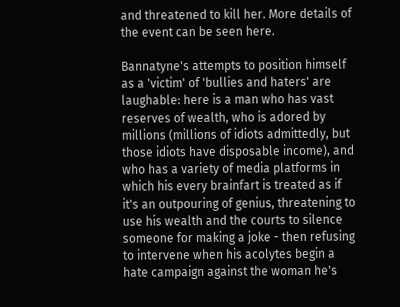and threatened to kill her. More details of the event can be seen here.

Bannatyne's attempts to position himself as a 'victim' of 'bullies and haters' are laughable: here is a man who has vast reserves of wealth, who is adored by millions (millions of idiots admittedly, but those idiots have disposable income), and who has a variety of media platforms in which his every brainfart is treated as if it's an outpouring of genius, threatening to use his wealth and the courts to silence someone for making a joke - then refusing to intervene when his acolytes begin a hate campaign against the woman he's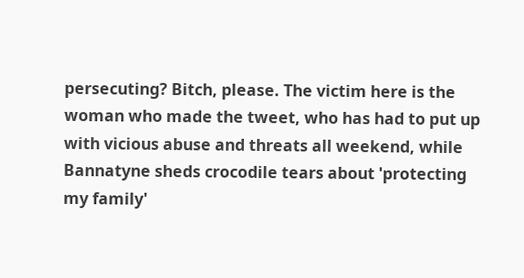persecuting? Bitch, please. The victim here is the woman who made the tweet, who has had to put up with vicious abuse and threats all weekend, while Bannatyne sheds crocodile tears about 'protecting my family'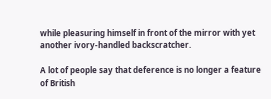while pleasuring himself in front of the mirror with yet another ivory-handled backscratcher.

A lot of people say that deference is no longer a feature of British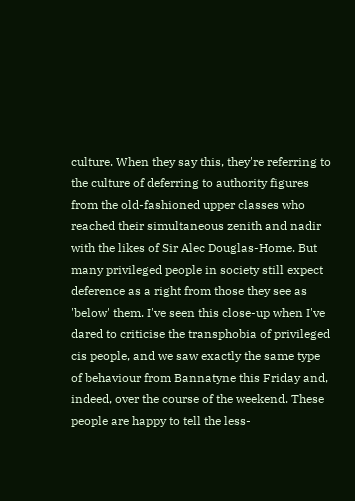culture. When they say this, they're referring to the culture of deferring to authority figures from the old-fashioned upper classes who reached their simultaneous zenith and nadir with the likes of Sir Alec Douglas-Home. But many privileged people in society still expect deference as a right from those they see as 'below' them. I've seen this close-up when I've dared to criticise the transphobia of privileged cis people, and we saw exactly the same type of behaviour from Bannatyne this Friday and, indeed, over the course of the weekend. These people are happy to tell the less-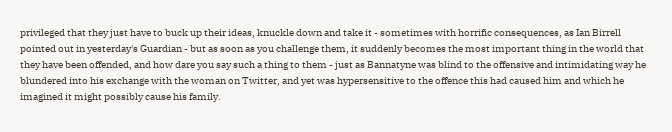privileged that they just have to buck up their ideas, knuckle down and take it - sometimes with horrific consequences, as Ian Birrell pointed out in yesterday's Guardian - but as soon as you challenge them, it suddenly becomes the most important thing in the world that they have been offended, and how dare you say such a thing to them - just as Bannatyne was blind to the offensive and intimidating way he blundered into his exchange with the woman on Twitter, and yet was hypersensitive to the offence this had caused him and which he imagined it might possibly cause his family.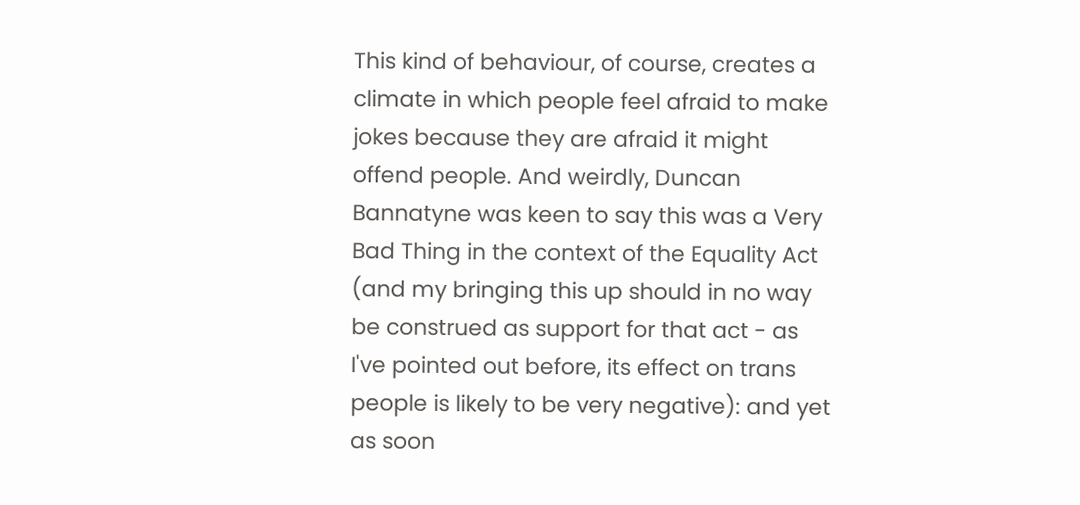This kind of behaviour, of course, creates a climate in which people feel afraid to make jokes because they are afraid it might offend people. And weirdly, Duncan Bannatyne was keen to say this was a Very Bad Thing in the context of the Equality Act (and my bringing this up should in no way be construed as support for that act - as I've pointed out before, its effect on trans people is likely to be very negative): and yet as soon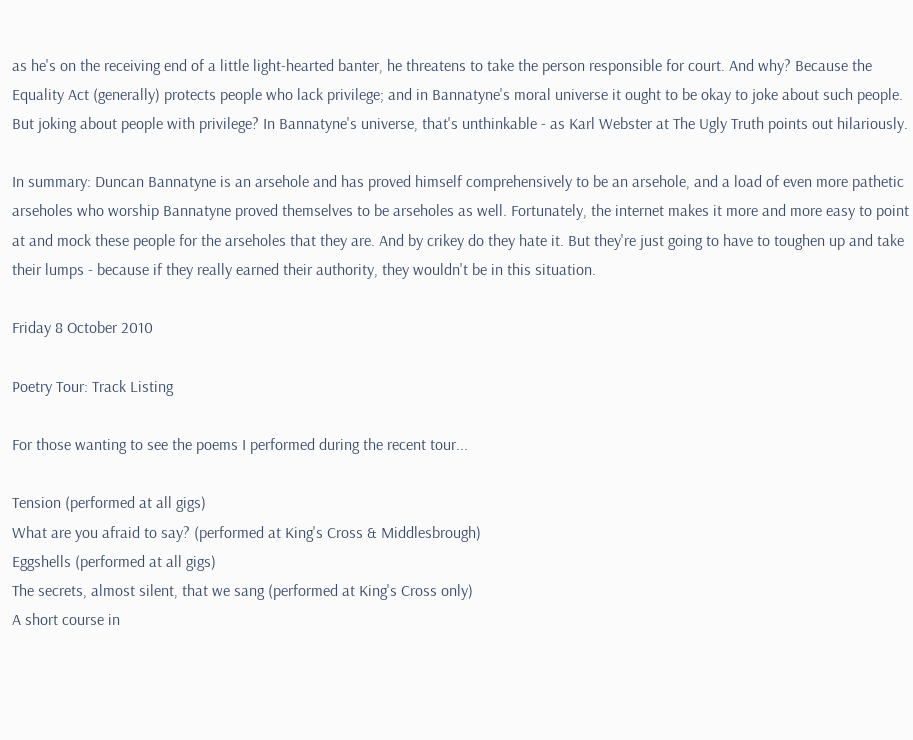as he's on the receiving end of a little light-hearted banter, he threatens to take the person responsible for court. And why? Because the Equality Act (generally) protects people who lack privilege; and in Bannatyne's moral universe it ought to be okay to joke about such people. But joking about people with privilege? In Bannatyne's universe, that's unthinkable - as Karl Webster at The Ugly Truth points out hilariously.

In summary: Duncan Bannatyne is an arsehole and has proved himself comprehensively to be an arsehole, and a load of even more pathetic arseholes who worship Bannatyne proved themselves to be arseholes as well. Fortunately, the internet makes it more and more easy to point at and mock these people for the arseholes that they are. And by crikey do they hate it. But they're just going to have to toughen up and take their lumps - because if they really earned their authority, they wouldn't be in this situation.

Friday 8 October 2010

Poetry Tour: Track Listing

For those wanting to see the poems I performed during the recent tour...

Tension (performed at all gigs)
What are you afraid to say? (performed at King's Cross & Middlesbrough)
Eggshells (performed at all gigs)
The secrets, almost silent, that we sang (performed at King's Cross only)
A short course in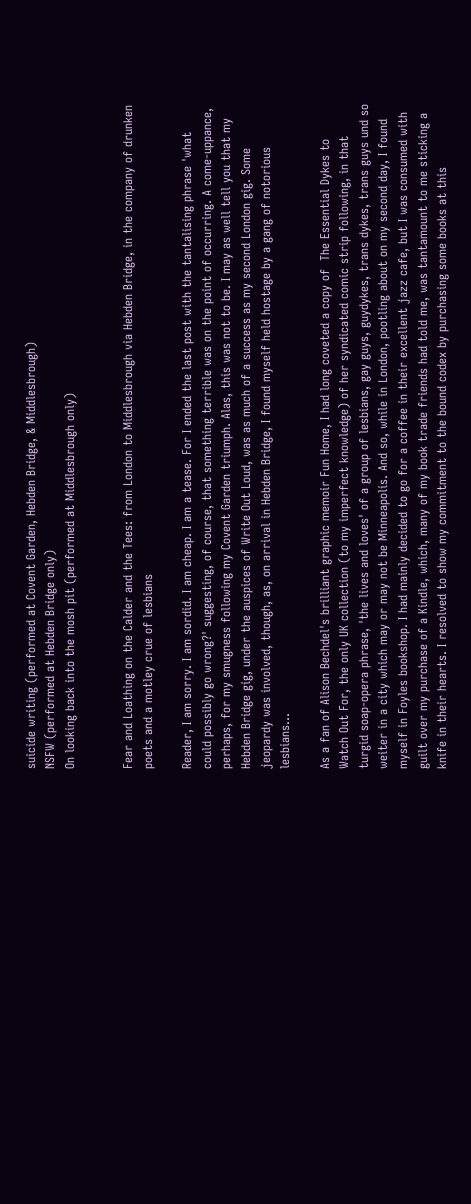suicide writing (performed at Covent Garden, Hebden Bridge, & Middlesbrough)
NSFW (performed at Hebden Bridge only)
On looking back into the mosh pit (performed at Middlesbrough only)


Fear and Loathing on the Calder and the Tees: from London to Middlesbrough via Hebden Bridge, in the company of drunken poets and a motley crue of lesbians

Reader, I am sorry. I am sordid. I am cheap. I am a tease. For I ended the last post with the tantalising phrase 'what could possibly go wrong?' suggesting, of course, that something terrible was on the point of occurring. A come-uppance, perhaps, for my smugness following my Covent Garden triumph. Alas, this was not to be. I may as well tell you that my Hebden Bridge gig, under the auspices of Write Out Loud, was as much of a success as my second London gig. Some jeopardy was involved, though, as, on arrival in Hebden Bridge, I found myself held hostage by a gang of notorious lesbians...

As a fan of Alison Bechdel's brilliant graphic memoir Fun Home, I had long coveted a copy of  The Essential Dykes to Watch Out For, the only UK collection (to my imperfect knowledge) of her syndicated comic strip following, in that turgid soap-opera phrase, 'the lives and loves' of a group of lesbians, gay guys, guydykes, trans dykes, trans guys und so weiter in a city which may or may not be Minneapolis. And so, while in London, pootling about on my second day, I found myself in Foyles bookshop. I had mainly decided to go for a coffee in their excellent jazz cafe, but I was consumed with guilt over my purchase of a Kindle, which, many of my book trade friends had told me, was tantamount to me sticking a knife in their hearts. I resolved to show my commitment to the bound codex by purchasing some books at this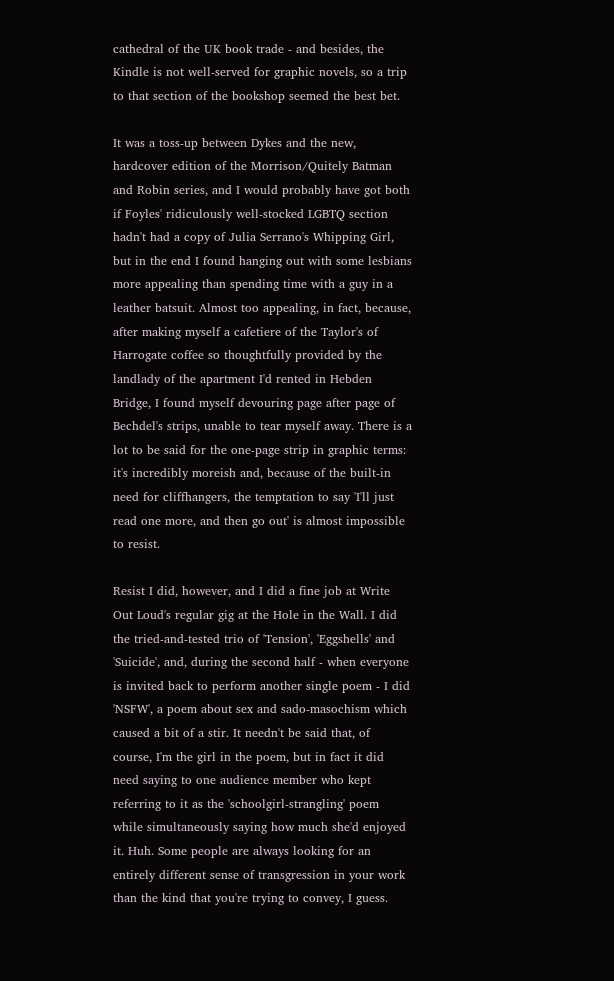cathedral of the UK book trade - and besides, the Kindle is not well-served for graphic novels, so a trip to that section of the bookshop seemed the best bet.

It was a toss-up between Dykes and the new, hardcover edition of the Morrison/Quitely Batman and Robin series, and I would probably have got both if Foyles' ridiculously well-stocked LGBTQ section hadn't had a copy of Julia Serrano's Whipping Girl, but in the end I found hanging out with some lesbians more appealing than spending time with a guy in a leather batsuit. Almost too appealing, in fact, because, after making myself a cafetiere of the Taylor's of Harrogate coffee so thoughtfully provided by the landlady of the apartment I'd rented in Hebden Bridge, I found myself devouring page after page of Bechdel's strips, unable to tear myself away. There is a lot to be said for the one-page strip in graphic terms: it's incredibly moreish and, because of the built-in need for cliffhangers, the temptation to say 'I'll just read one more, and then go out' is almost impossible to resist.

Resist I did, however, and I did a fine job at Write Out Loud's regular gig at the Hole in the Wall. I did the tried-and-tested trio of 'Tension', 'Eggshells' and 'Suicide', and, during the second half - when everyone is invited back to perform another single poem - I did 'NSFW', a poem about sex and sado-masochism which caused a bit of a stir. It needn't be said that, of course, I'm the girl in the poem, but in fact it did need saying to one audience member who kept referring to it as the 'schoolgirl-strangling' poem while simultaneously saying how much she'd enjoyed it. Huh. Some people are always looking for an entirely different sense of transgression in your work than the kind that you're trying to convey, I guess.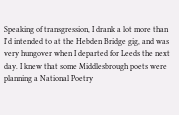Speaking of transgression, I drank a lot more than I'd intended to at the Hebden Bridge gig, and was very hungover when I departed for Leeds the next day. I knew that some Middlesbrough poets were planning a National Poetry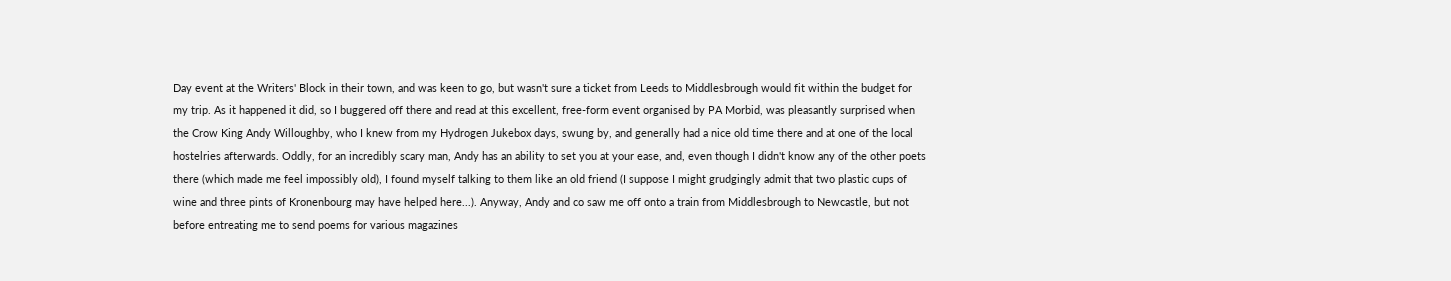Day event at the Writers' Block in their town, and was keen to go, but wasn't sure a ticket from Leeds to Middlesbrough would fit within the budget for my trip. As it happened it did, so I buggered off there and read at this excellent, free-form event organised by PA Morbid, was pleasantly surprised when the Crow King Andy Willoughby, who I knew from my Hydrogen Jukebox days, swung by, and generally had a nice old time there and at one of the local hostelries afterwards. Oddly, for an incredibly scary man, Andy has an ability to set you at your ease, and, even though I didn't know any of the other poets there (which made me feel impossibly old), I found myself talking to them like an old friend (I suppose I might grudgingly admit that two plastic cups of wine and three pints of Kronenbourg may have helped here...). Anyway, Andy and co saw me off onto a train from Middlesbrough to Newcastle, but not before entreating me to send poems for various magazines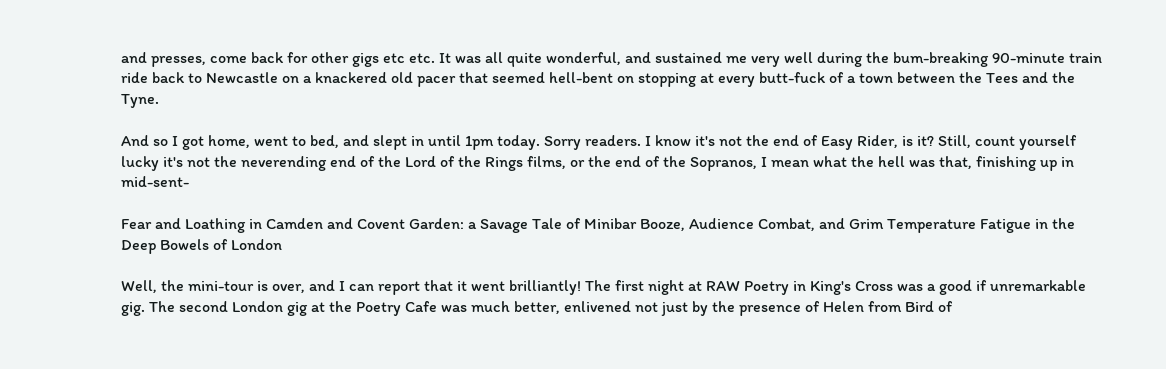and presses, come back for other gigs etc etc. It was all quite wonderful, and sustained me very well during the bum-breaking 90-minute train ride back to Newcastle on a knackered old pacer that seemed hell-bent on stopping at every butt-fuck of a town between the Tees and the Tyne.

And so I got home, went to bed, and slept in until 1pm today. Sorry readers. I know it's not the end of Easy Rider, is it? Still, count yourself lucky it's not the neverending end of the Lord of the Rings films, or the end of the Sopranos, I mean what the hell was that, finishing up in mid-sent-

Fear and Loathing in Camden and Covent Garden: a Savage Tale of Minibar Booze, Audience Combat, and Grim Temperature Fatigue in the Deep Bowels of London

Well, the mini-tour is over, and I can report that it went brilliantly! The first night at RAW Poetry in King's Cross was a good if unremarkable gig. The second London gig at the Poetry Cafe was much better, enlivened not just by the presence of Helen from Bird of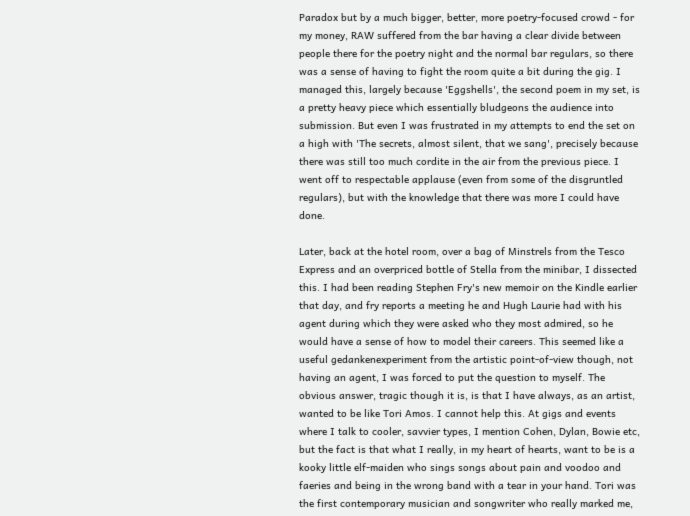Paradox but by a much bigger, better, more poetry-focused crowd - for my money, RAW suffered from the bar having a clear divide between people there for the poetry night and the normal bar regulars, so there was a sense of having to fight the room quite a bit during the gig. I managed this, largely because 'Eggshells', the second poem in my set, is a pretty heavy piece which essentially bludgeons the audience into submission. But even I was frustrated in my attempts to end the set on a high with 'The secrets, almost silent, that we sang', precisely because there was still too much cordite in the air from the previous piece. I went off to respectable applause (even from some of the disgruntled regulars), but with the knowledge that there was more I could have done.

Later, back at the hotel room, over a bag of Minstrels from the Tesco Express and an overpriced bottle of Stella from the minibar, I dissected this. I had been reading Stephen Fry's new memoir on the Kindle earlier that day, and fry reports a meeting he and Hugh Laurie had with his agent during which they were asked who they most admired, so he would have a sense of how to model their careers. This seemed like a useful gedankenexperiment from the artistic point-of-view though, not having an agent, I was forced to put the question to myself. The obvious answer, tragic though it is, is that I have always, as an artist, wanted to be like Tori Amos. I cannot help this. At gigs and events where I talk to cooler, savvier types, I mention Cohen, Dylan, Bowie etc, but the fact is that what I really, in my heart of hearts, want to be is a kooky little elf-maiden who sings songs about pain and voodoo and faeries and being in the wrong band with a tear in your hand. Tori was the first contemporary musician and songwriter who really marked me,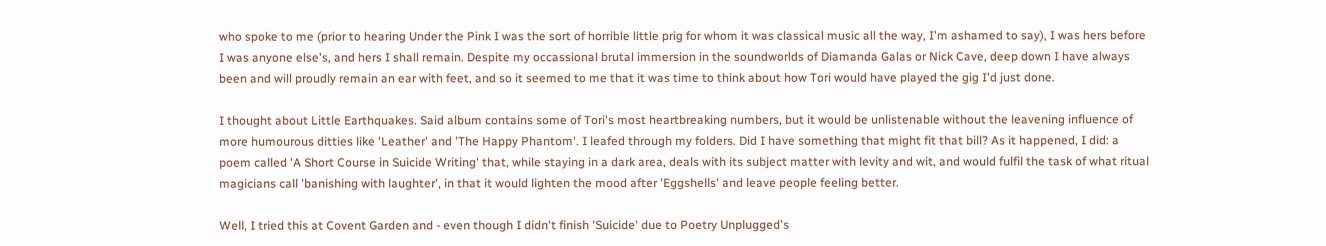who spoke to me (prior to hearing Under the Pink I was the sort of horrible little prig for whom it was classical music all the way, I'm ashamed to say), I was hers before I was anyone else's, and hers I shall remain. Despite my occassional brutal immersion in the soundworlds of Diamanda Galas or Nick Cave, deep down I have always been and will proudly remain an ear with feet, and so it seemed to me that it was time to think about how Tori would have played the gig I'd just done.

I thought about Little Earthquakes. Said album contains some of Tori's most heartbreaking numbers, but it would be unlistenable without the leavening influence of more humourous ditties like 'Leather' and 'The Happy Phantom'. I leafed through my folders. Did I have something that might fit that bill? As it happened, I did: a poem called 'A Short Course in Suicide Writing' that, while staying in a dark area, deals with its subject matter with levity and wit, and would fulfil the task of what ritual magicians call 'banishing with laughter', in that it would lighten the mood after 'Eggshells' and leave people feeling better.

Well, I tried this at Covent Garden and - even though I didn't finish 'Suicide' due to Poetry Unplugged's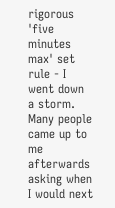rigorous 'five minutes max' set rule - I went down a storm. Many people came up to me afterwards asking when I would next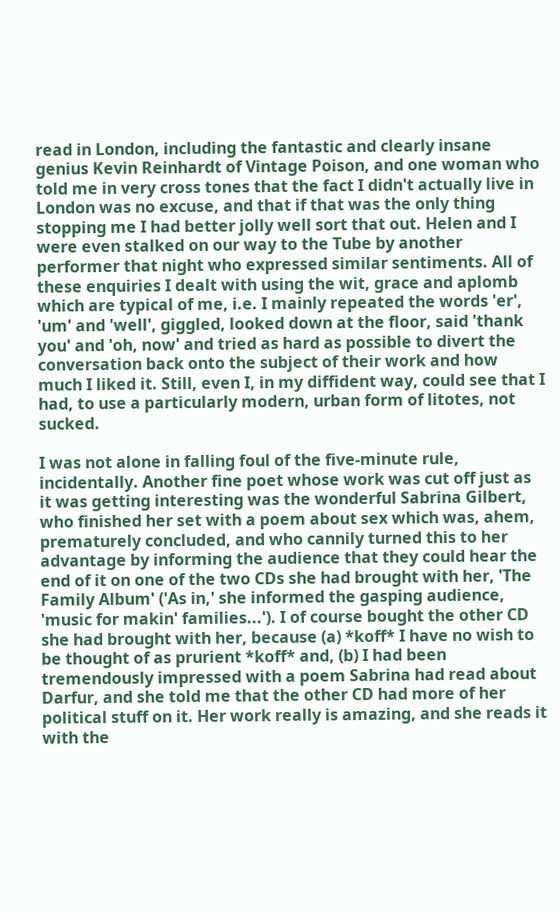read in London, including the fantastic and clearly insane genius Kevin Reinhardt of Vintage Poison, and one woman who told me in very cross tones that the fact I didn't actually live in London was no excuse, and that if that was the only thing stopping me I had better jolly well sort that out. Helen and I were even stalked on our way to the Tube by another performer that night who expressed similar sentiments. All of these enquiries I dealt with using the wit, grace and aplomb which are typical of me, i.e. I mainly repeated the words 'er', 'um' and 'well', giggled, looked down at the floor, said 'thank you' and 'oh, now' and tried as hard as possible to divert the conversation back onto the subject of their work and how much I liked it. Still, even I, in my diffident way, could see that I had, to use a particularly modern, urban form of litotes, not sucked.

I was not alone in falling foul of the five-minute rule, incidentally. Another fine poet whose work was cut off just as it was getting interesting was the wonderful Sabrina Gilbert, who finished her set with a poem about sex which was, ahem, prematurely concluded, and who cannily turned this to her advantage by informing the audience that they could hear the end of it on one of the two CDs she had brought with her, 'The Family Album' ('As in,' she informed the gasping audience, 'music for makin' families...'). I of course bought the other CD she had brought with her, because (a) *koff* I have no wish to be thought of as prurient *koff* and, (b) I had been tremendously impressed with a poem Sabrina had read about Darfur, and she told me that the other CD had more of her political stuff on it. Her work really is amazing, and she reads it with the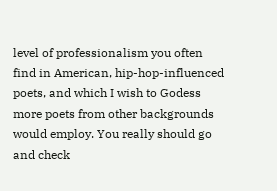level of professionalism you often find in American, hip-hop-influenced poets, and which I wish to Godess more poets from other backgrounds would employ. You really should go and check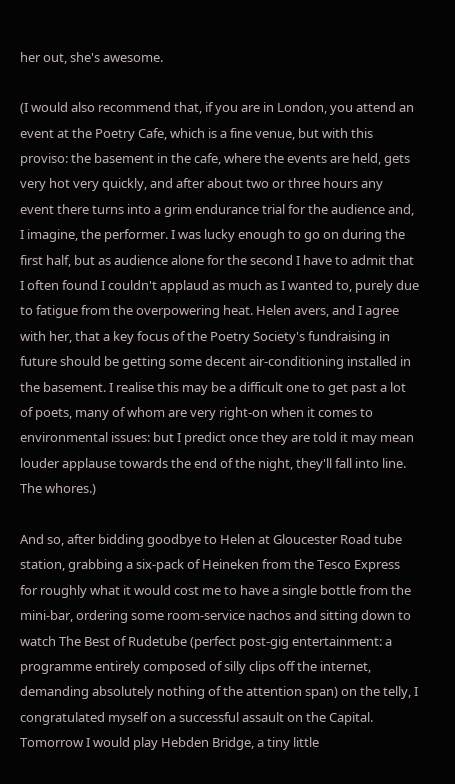her out, she's awesome.

(I would also recommend that, if you are in London, you attend an event at the Poetry Cafe, which is a fine venue, but with this proviso: the basement in the cafe, where the events are held, gets very hot very quickly, and after about two or three hours any event there turns into a grim endurance trial for the audience and, I imagine, the performer. I was lucky enough to go on during the first half, but as audience alone for the second I have to admit that I often found I couldn't applaud as much as I wanted to, purely due to fatigue from the overpowering heat. Helen avers, and I agree with her, that a key focus of the Poetry Society's fundraising in future should be getting some decent air-conditioning installed in the basement. I realise this may be a difficult one to get past a lot of poets, many of whom are very right-on when it comes to environmental issues: but I predict once they are told it may mean louder applause towards the end of the night, they'll fall into line. The whores.)

And so, after bidding goodbye to Helen at Gloucester Road tube station, grabbing a six-pack of Heineken from the Tesco Express for roughly what it would cost me to have a single bottle from the mini-bar, ordering some room-service nachos and sitting down to watch The Best of Rudetube (perfect post-gig entertainment: a programme entirely composed of silly clips off the internet, demanding absolutely nothing of the attention span) on the telly, I congratulated myself on a successful assault on the Capital. Tomorrow I would play Hebden Bridge, a tiny little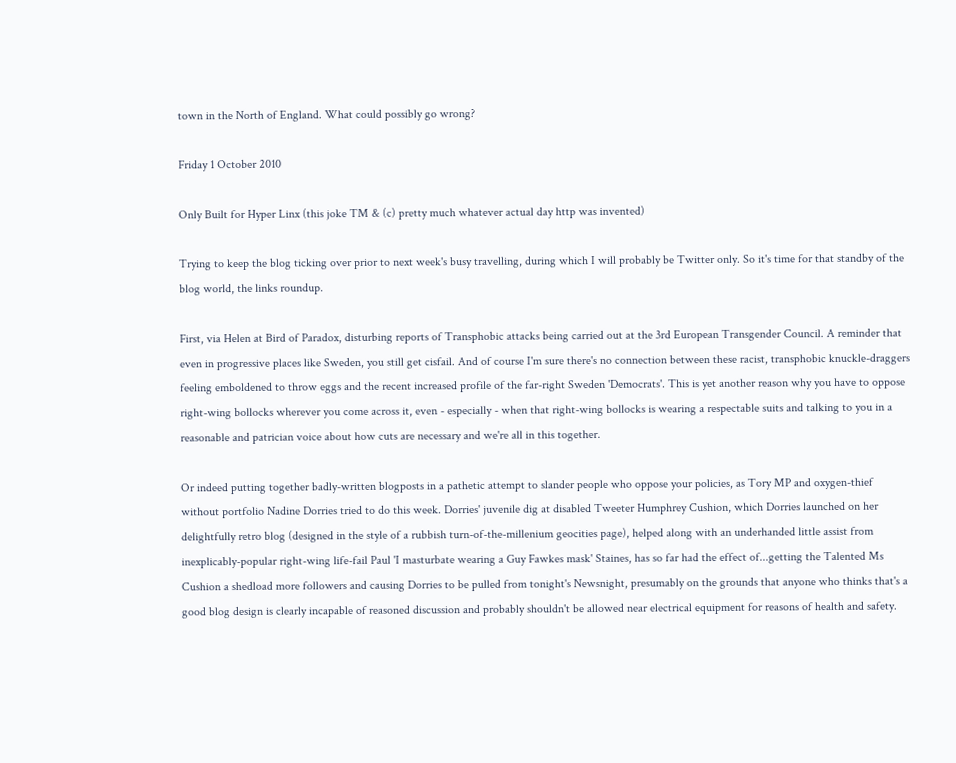town in the North of England. What could possibly go wrong?

Friday 1 October 2010

Only Built for Hyper Linx (this joke TM & (c) pretty much whatever actual day http was invented)

Trying to keep the blog ticking over prior to next week's busy travelling, during which I will probably be Twitter only. So it's time for that standby of the blog world, the links roundup.

First, via Helen at Bird of Paradox, disturbing reports of Transphobic attacks being carried out at the 3rd European Transgender Council. A reminder that even in progressive places like Sweden, you still get cisfail. And of course I'm sure there's no connection between these racist, transphobic knuckle-draggers feeling emboldened to throw eggs and the recent increased profile of the far-right Sweden 'Democrats'. This is yet another reason why you have to oppose right-wing bollocks wherever you come across it, even - especially - when that right-wing bollocks is wearing a respectable suits and talking to you in a reasonable and patrician voice about how cuts are necessary and we're all in this together.

Or indeed putting together badly-written blogposts in a pathetic attempt to slander people who oppose your policies, as Tory MP and oxygen-thief without portfolio Nadine Dorries tried to do this week. Dorries' juvenile dig at disabled Tweeter Humphrey Cushion, which Dorries launched on her delightfully retro blog (designed in the style of a rubbish turn-of-the-millenium geocities page), helped along with an underhanded little assist from inexplicably-popular right-wing life-fail Paul 'I masturbate wearing a Guy Fawkes mask' Staines, has so far had the effect of...getting the Talented Ms Cushion a shedload more followers and causing Dorries to be pulled from tonight's Newsnight, presumably on the grounds that anyone who thinks that's a good blog design is clearly incapable of reasoned discussion and probably shouldn't be allowed near electrical equipment for reasons of health and safety.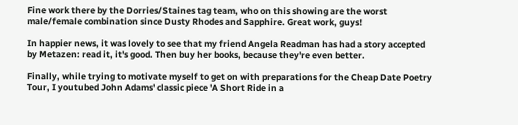Fine work there by the Dorries/Staines tag team, who on this showing are the worst male/female combination since Dusty Rhodes and Sapphire. Great work, guys!

In happier news, it was lovely to see that my friend Angela Readman has had a story accepted by Metazen: read it, it's good. Then buy her books, because they're even better.

Finally, while trying to motivate myself to get on with preparations for the Cheap Date Poetry Tour, I youtubed John Adams' classic piece 'A Short Ride in a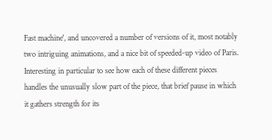Fast machine', and uncovered a number of versions of it, most notably two intriguing animations, and a nice bit of speeded-up video of Paris. Interesting in particular to see how each of these different pieces handles the unusually slow part of the piece, that brief pause in which it gathers strength for its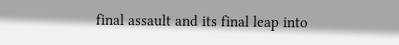final assault and its final leap into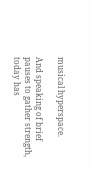musical hyperspace.

And speaking of brief pauses to gather strength, today has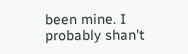been mine. I probably shan't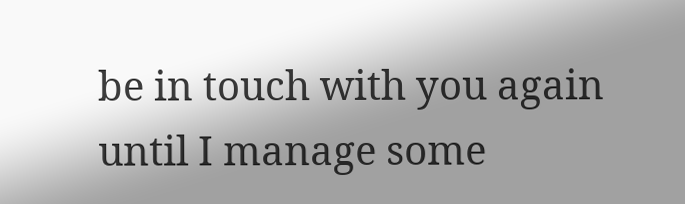be in touch with you again until I manage some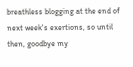breathless blogging at the end of next week's exertions, so until then, goodbye my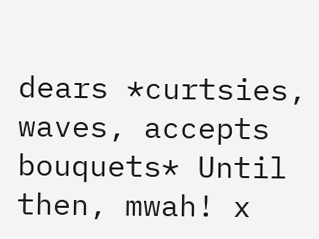dears *curtsies, waves, accepts bouquets* Until then, mwah! x